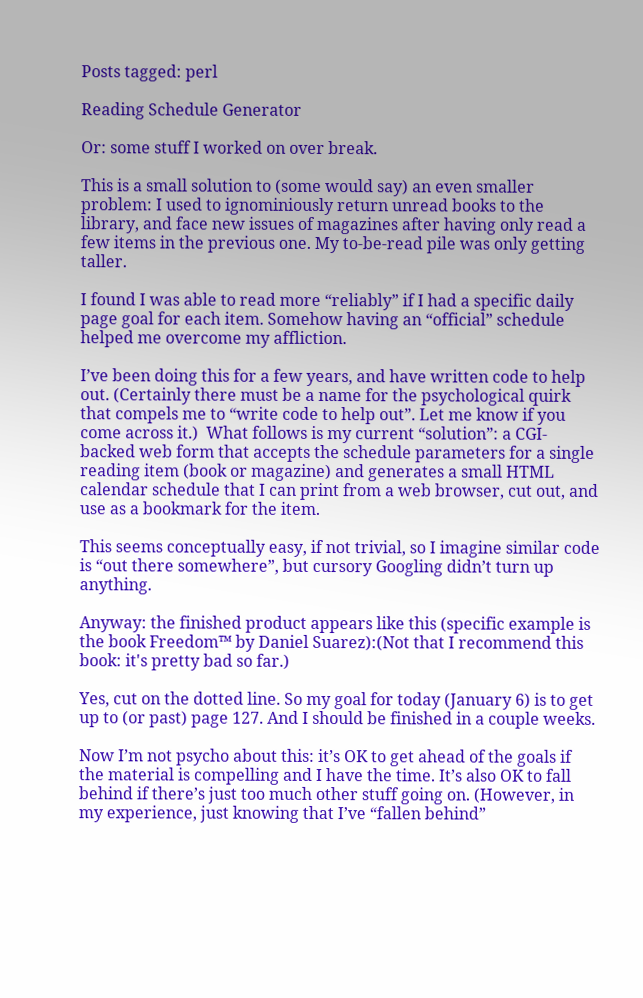Posts tagged: perl

Reading Schedule Generator

Or: some stuff I worked on over break.

This is a small solution to (some would say) an even smaller problem: I used to ignominiously return unread books to the library, and face new issues of magazines after having only read a few items in the previous one. My to-be-read pile was only getting taller.

I found I was able to read more “reliably” if I had a specific daily page goal for each item. Somehow having an “official” schedule helped me overcome my affliction.

I’ve been doing this for a few years, and have written code to help out. (Certainly there must be a name for the psychological quirk that compels me to “write code to help out”. Let me know if you come across it.)  What follows is my current “solution”: a CGI-backed web form that accepts the schedule parameters for a single reading item (book or magazine) and generates a small HTML calendar schedule that I can print from a web browser, cut out, and use as a bookmark for the item.

This seems conceptually easy, if not trivial, so I imagine similar code is “out there somewhere”, but cursory Googling didn’t turn up anything.

Anyway: the finished product appears like this (specific example is the book Freedom™ by Daniel Suarez):(Not that I recommend this book: it's pretty bad so far.)

Yes, cut on the dotted line. So my goal for today (January 6) is to get up to (or past) page 127. And I should be finished in a couple weeks.

Now I’m not psycho about this: it’s OK to get ahead of the goals if the material is compelling and I have the time. It’s also OK to fall behind if there’s just too much other stuff going on. (However, in my experience, just knowing that I’ve “fallen behind”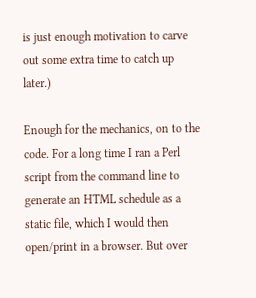is just enough motivation to carve out some extra time to catch up later.)

Enough for the mechanics, on to the code. For a long time I ran a Perl script from the command line to generate an HTML schedule as a static file, which I would then open/print in a browser. But over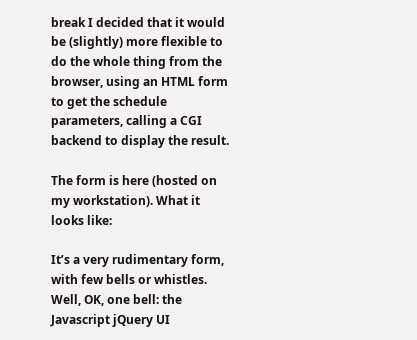break I decided that it would be (slightly) more flexible to do the whole thing from the browser, using an HTML form to get the schedule parameters, calling a CGI backend to display the result.

The form is here (hosted on my workstation). What it looks like:

It’s a very rudimentary form, with few bells or whistles. Well, OK, one bell: the Javascript jQuery UI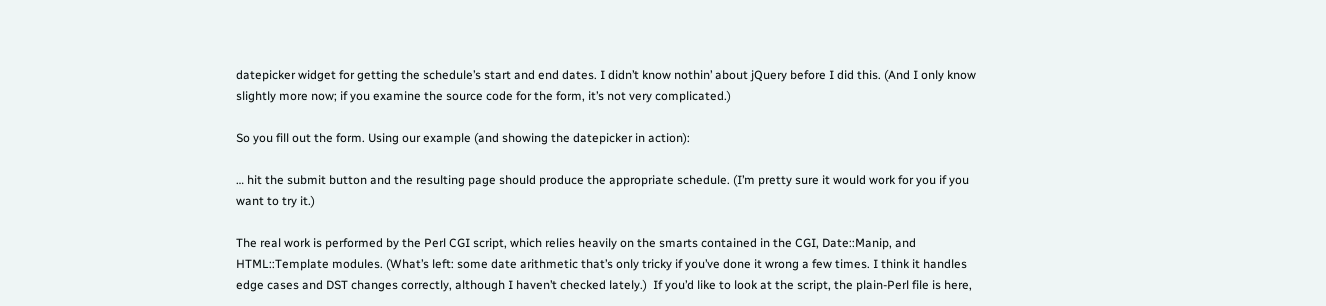datepicker widget for getting the schedule’s start and end dates. I didn’t know nothin’ about jQuery before I did this. (And I only know slightly more now; if you examine the source code for the form, it’s not very complicated.)

So you fill out the form. Using our example (and showing the datepicker in action):

… hit the submit button and the resulting page should produce the appropriate schedule. (I’m pretty sure it would work for you if you want to try it.)

The real work is performed by the Perl CGI script, which relies heavily on the smarts contained in the CGI, Date::Manip, and HTML::Template modules. (What’s left: some date arithmetic that’s only tricky if you’ve done it wrong a few times. I think it handles edge cases and DST changes correctly, although I haven’t checked lately.)  If you’d like to look at the script, the plain-Perl file is here,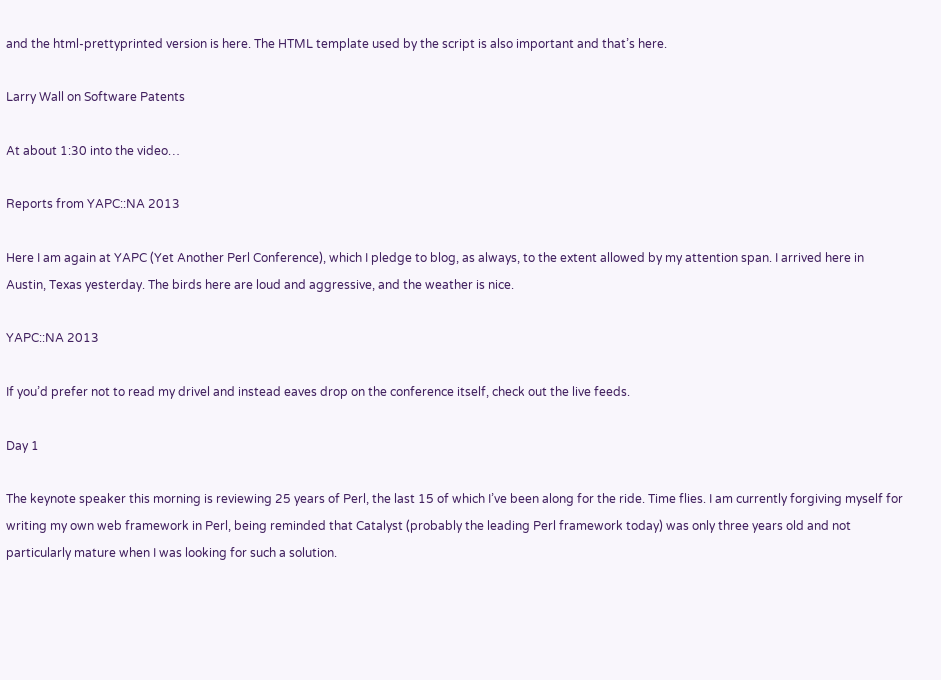and the html-prettyprinted version is here. The HTML template used by the script is also important and that’s here.

Larry Wall on Software Patents

At about 1:30 into the video…

Reports from YAPC::NA 2013

Here I am again at YAPC (Yet Another Perl Conference), which I pledge to blog, as always, to the extent allowed by my attention span. I arrived here in Austin, Texas yesterday. The birds here are loud and aggressive, and the weather is nice.

YAPC::NA 2013

If you’d prefer not to read my drivel and instead eaves drop on the conference itself, check out the live feeds.

Day 1

The keynote speaker this morning is reviewing 25 years of Perl, the last 15 of which I’ve been along for the ride. Time flies. I am currently forgiving myself for writing my own web framework in Perl, being reminded that Catalyst (probably the leading Perl framework today) was only three years old and not particularly mature when I was looking for such a solution.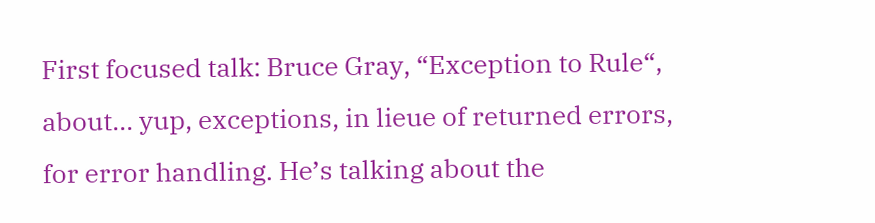First focused talk: Bruce Gray, “Exception to Rule“, about… yup, exceptions, in lieue of returned errors, for error handling. He’s talking about the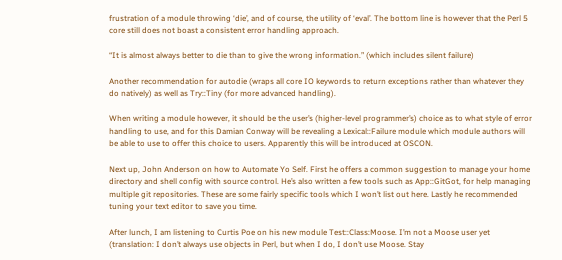frustration of a module throwing ‘die’, and of course, the utility of ‘eval’. The bottom line is however that the Perl 5 core still does not boast a consistent error handling approach.

“It is almost always better to die than to give the wrong information.” (which includes silent failure)

Another recommendation for autodie (wraps all core IO keywords to return exceptions rather than whatever they do natively) as well as Try::Tiny (for more advanced handling).

When writing a module however, it should be the user’s (higher-level programmer’s) choice as to what style of error handling to use, and for this Damian Conway will be revealing a Lexical::Failure module which module authors will be able to use to offer this choice to users. Apparently this will be introduced at OSCON.

Next up, John Anderson on how to Automate Yo Self. First he offers a common suggestion to manage your home directory and shell config with source control. He’s also written a few tools such as App::GitGot, for help managing multiple git repositories. These are some fairly specific tools which I won’t list out here. Lastly he recommended tuning your text editor to save you time.

After lunch, I am listening to Curtis Poe on his new module Test::Class:Moose. I’m not a Moose user yet (translation: I don’t always use objects in Perl, but when I do, I don’t use Moose. Stay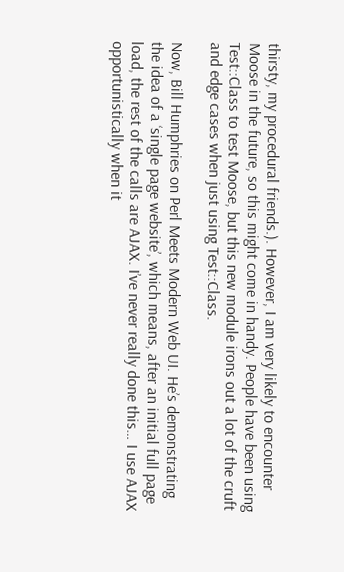thirsty, my procedural friends.). However, I am very likely to encounter Moose in the future, so this might come in handy. People have been using Test::Class to test Moose, but this new module irons out a lot of the cruft and edge cases when just using Test::Class.

Now, Bill Humphries on Perl Meets Modern Web UI. He’s demonstrating the idea of a ‘single page website’, which means, after an initial full page load, the rest of the calls are AJAX. I’ve never really done this… I use AJAX opportunistically when it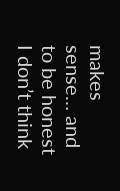makes sense… and to be honest I don’t think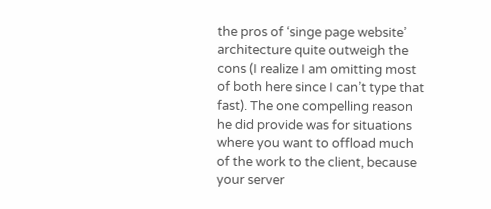the pros of ‘singe page website’ architecture quite outweigh the cons (I realize I am omitting most of both here since I can’t type that fast). The one compelling reason he did provide was for situations where you want to offload much of the work to the client, because your server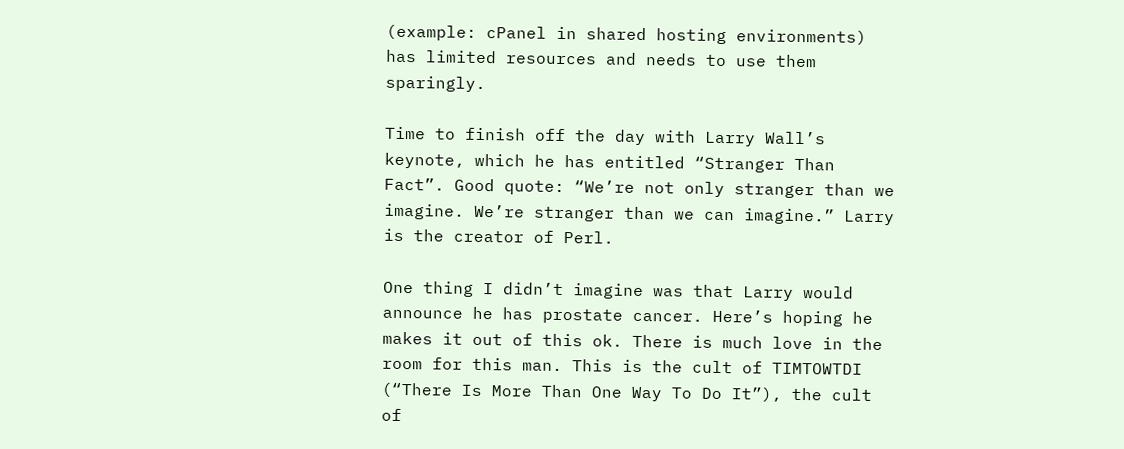(example: cPanel in shared hosting environments) has limited resources and needs to use them sparingly.

Time to finish off the day with Larry Wall’s keynote, which he has entitled “Stranger Than Fact”. Good quote: “We’re not only stranger than we imagine. We’re stranger than we can imagine.” Larry is the creator of Perl.

One thing I didn’t imagine was that Larry would announce he has prostate cancer. Here’s hoping he makes it out of this ok. There is much love in the room for this man. This is the cult of TIMTOWTDI (“There Is More Than One Way To Do It”), the cult of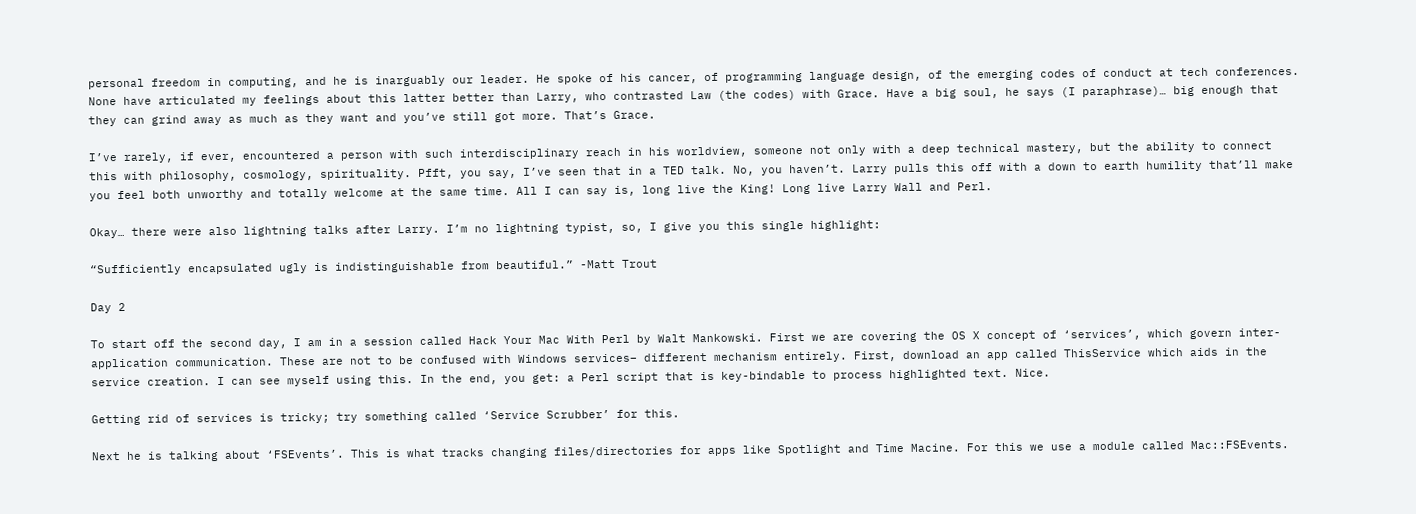personal freedom in computing, and he is inarguably our leader. He spoke of his cancer, of programming language design, of the emerging codes of conduct at tech conferences. None have articulated my feelings about this latter better than Larry, who contrasted Law (the codes) with Grace. Have a big soul, he says (I paraphrase)… big enough that they can grind away as much as they want and you’ve still got more. That’s Grace.

I’ve rarely, if ever, encountered a person with such interdisciplinary reach in his worldview, someone not only with a deep technical mastery, but the ability to connect this with philosophy, cosmology, spirituality. Pfft, you say, I’ve seen that in a TED talk. No, you haven’t. Larry pulls this off with a down to earth humility that’ll make you feel both unworthy and totally welcome at the same time. All I can say is, long live the King! Long live Larry Wall and Perl.

Okay… there were also lightning talks after Larry. I’m no lightning typist, so, I give you this single highlight:

“Sufficiently encapsulated ugly is indistinguishable from beautiful.” -Matt Trout

Day 2

To start off the second day, I am in a session called Hack Your Mac With Perl by Walt Mankowski. First we are covering the OS X concept of ‘services’, which govern inter-application communication. These are not to be confused with Windows services– different mechanism entirely. First, download an app called ThisService which aids in the service creation. I can see myself using this. In the end, you get: a Perl script that is key-bindable to process highlighted text. Nice.

Getting rid of services is tricky; try something called ‘Service Scrubber’ for this.

Next he is talking about ‘FSEvents’. This is what tracks changing files/directories for apps like Spotlight and Time Macine. For this we use a module called Mac::FSEvents.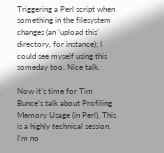Triggering a Perl script when something in the filesystem changes (an ‘upload this’ directory, for instance); I could see myself using this someday too. Nice talk.

Now it’s time for Tim Bunce’s talk about Profiling Memory Usage (in Perl). This is a highly technical session. I’m no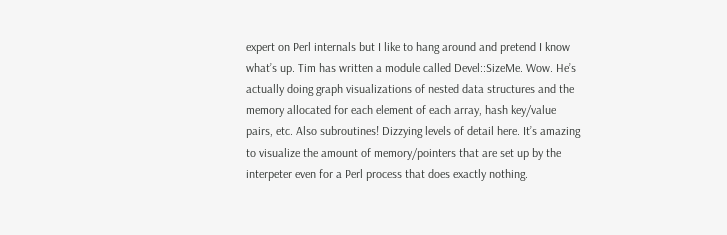expert on Perl internals but I like to hang around and pretend I know what’s up. Tim has written a module called Devel::SizeMe. Wow. He’s actually doing graph visualizations of nested data structures and the memory allocated for each element of each array, hash key/value pairs, etc. Also subroutines! Dizzying levels of detail here. It’s amazing to visualize the amount of memory/pointers that are set up by the interpeter even for a Perl process that does exactly nothing.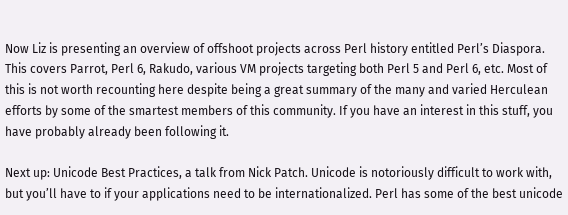Now Liz is presenting an overview of offshoot projects across Perl history entitled Perl’s Diaspora. This covers Parrot, Perl 6, Rakudo, various VM projects targeting both Perl 5 and Perl 6, etc. Most of this is not worth recounting here despite being a great summary of the many and varied Herculean efforts by some of the smartest members of this community. If you have an interest in this stuff, you have probably already been following it.

Next up: Unicode Best Practices, a talk from Nick Patch. Unicode is notoriously difficult to work with, but you’ll have to if your applications need to be internationalized. Perl has some of the best unicode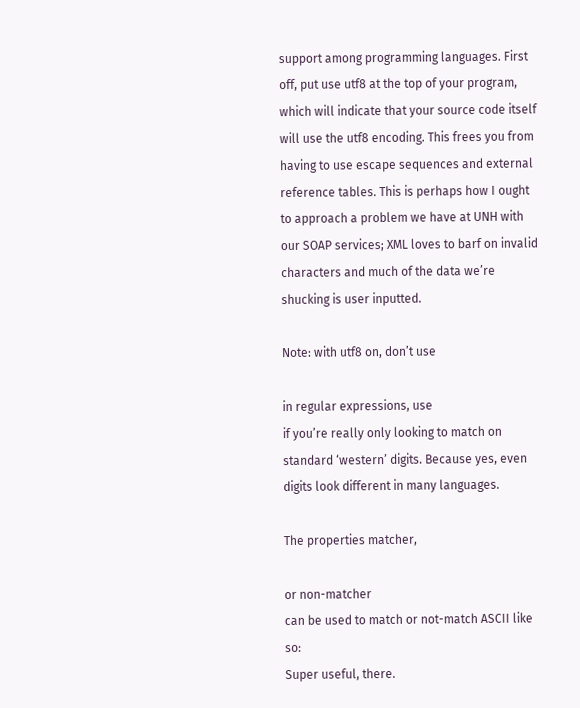support among programming languages. First off, put use utf8 at the top of your program, which will indicate that your source code itself will use the utf8 encoding. This frees you from having to use escape sequences and external reference tables. This is perhaps how I ought to approach a problem we have at UNH with our SOAP services; XML loves to barf on invalid characters and much of the data we’re shucking is user inputted.

Note: with utf8 on, don’t use

in regular expressions, use
if you’re really only looking to match on standard ‘western’ digits. Because yes, even digits look different in many languages.

The properties matcher,

or non-matcher
can be used to match or not-match ASCII like so:
Super useful, there.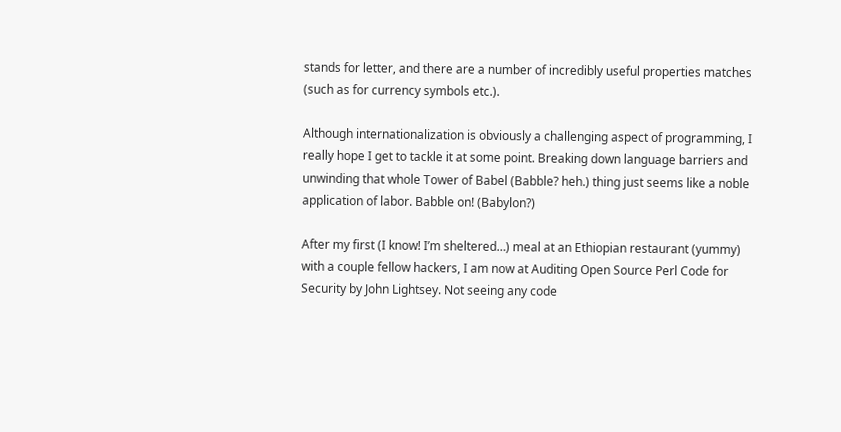stands for letter, and there are a number of incredibly useful properties matches (such as for currency symbols etc.).

Although internationalization is obviously a challenging aspect of programming, I really hope I get to tackle it at some point. Breaking down language barriers and unwinding that whole Tower of Babel (Babble? heh.) thing just seems like a noble application of labor. Babble on! (Babylon?)

After my first (I know! I’m sheltered…) meal at an Ethiopian restaurant (yummy) with a couple fellow hackers, I am now at Auditing Open Source Perl Code for Security by John Lightsey. Not seeing any code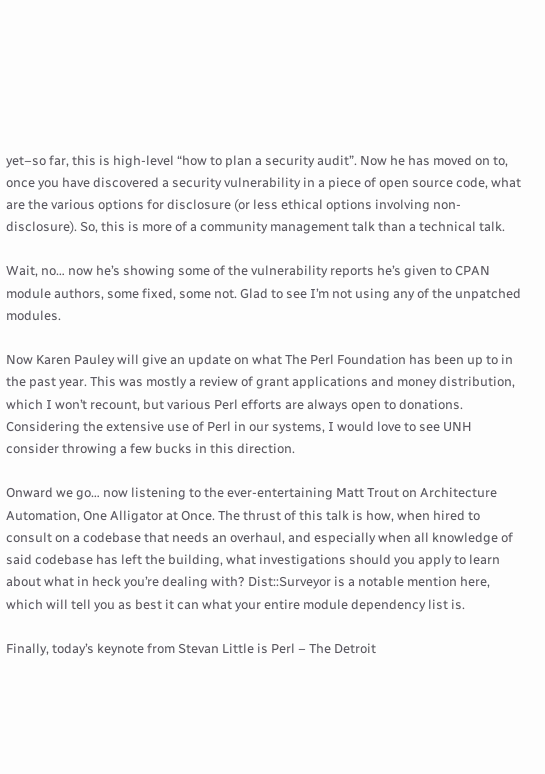yet–so far, this is high-level “how to plan a security audit”. Now he has moved on to, once you have discovered a security vulnerability in a piece of open source code, what are the various options for disclosure (or less ethical options involving non-disclosure). So, this is more of a community management talk than a technical talk.

Wait, no… now he’s showing some of the vulnerability reports he’s given to CPAN module authors, some fixed, some not. Glad to see I’m not using any of the unpatched modules.

Now Karen Pauley will give an update on what The Perl Foundation has been up to in the past year. This was mostly a review of grant applications and money distribution, which I won’t recount, but various Perl efforts are always open to donations. Considering the extensive use of Perl in our systems, I would love to see UNH consider throwing a few bucks in this direction.

Onward we go… now listening to the ever-entertaining Matt Trout on Architecture Automation, One Alligator at Once. The thrust of this talk is how, when hired to consult on a codebase that needs an overhaul, and especially when all knowledge of said codebase has left the building, what investigations should you apply to learn about what in heck you’re dealing with? Dist::Surveyor is a notable mention here, which will tell you as best it can what your entire module dependency list is.

Finally, today’s keynote from Stevan Little is Perl – The Detroit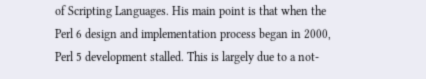of Scripting Languages. His main point is that when the Perl 6 design and implementation process began in 2000, Perl 5 development stalled. This is largely due to a not-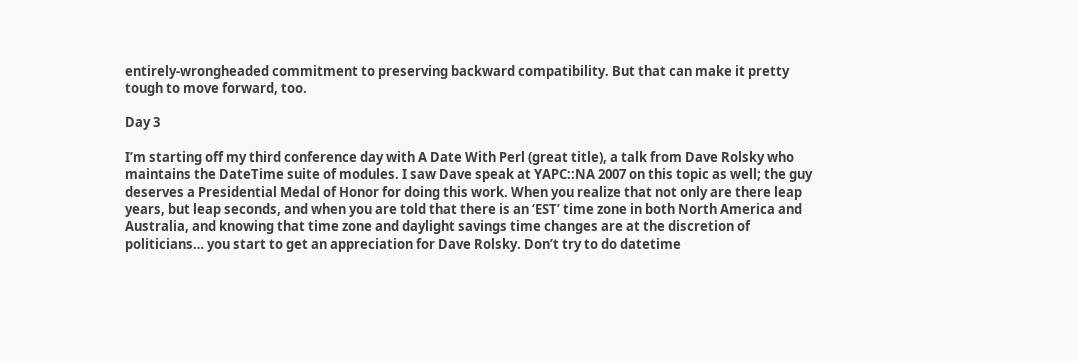entirely-wrongheaded commitment to preserving backward compatibility. But that can make it pretty tough to move forward, too.

Day 3

I’m starting off my third conference day with A Date With Perl (great title), a talk from Dave Rolsky who maintains the DateTime suite of modules. I saw Dave speak at YAPC::NA 2007 on this topic as well; the guy deserves a Presidential Medal of Honor for doing this work. When you realize that not only are there leap years, but leap seconds, and when you are told that there is an ‘EST’ time zone in both North America and Australia, and knowing that time zone and daylight savings time changes are at the discretion of politicians… you start to get an appreciation for Dave Rolsky. Don’t try to do datetime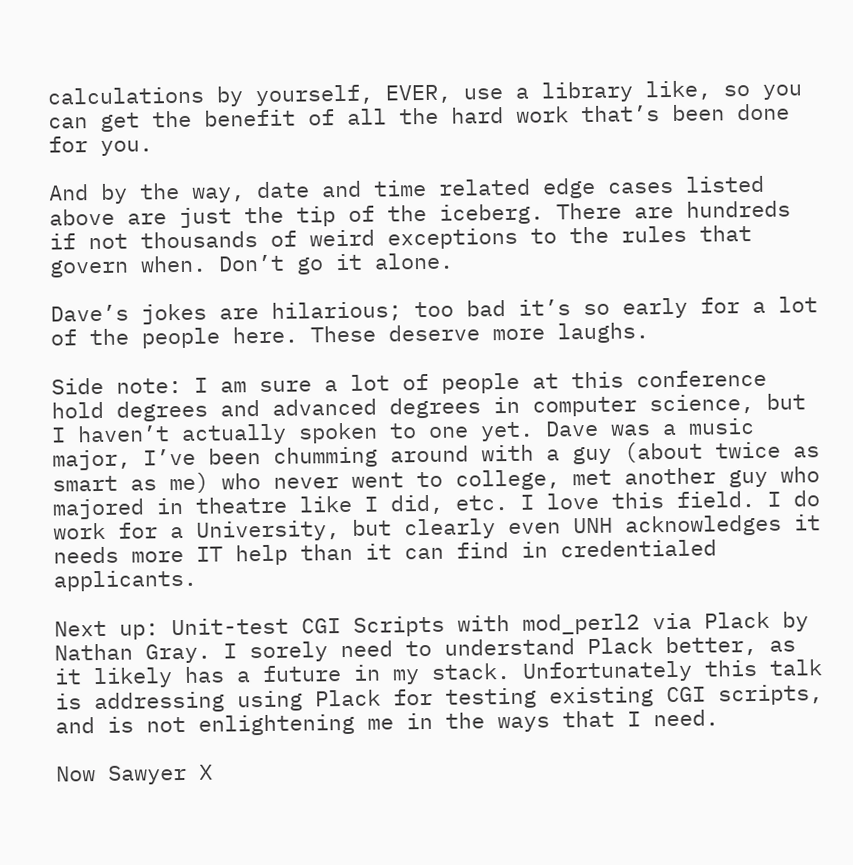calculations by yourself, EVER, use a library like, so you can get the benefit of all the hard work that’s been done for you.

And by the way, date and time related edge cases listed above are just the tip of the iceberg. There are hundreds if not thousands of weird exceptions to the rules that govern when. Don’t go it alone.

Dave’s jokes are hilarious; too bad it’s so early for a lot of the people here. These deserve more laughs.

Side note: I am sure a lot of people at this conference hold degrees and advanced degrees in computer science, but I haven’t actually spoken to one yet. Dave was a music major, I’ve been chumming around with a guy (about twice as smart as me) who never went to college, met another guy who majored in theatre like I did, etc. I love this field. I do work for a University, but clearly even UNH acknowledges it needs more IT help than it can find in credentialed applicants.

Next up: Unit-test CGI Scripts with mod_perl2 via Plack by Nathan Gray. I sorely need to understand Plack better, as it likely has a future in my stack. Unfortunately this talk is addressing using Plack for testing existing CGI scripts, and is not enlightening me in the ways that I need.

Now Sawyer X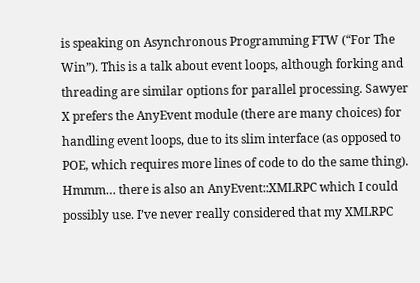is speaking on Asynchronous Programming FTW (“For The Win”). This is a talk about event loops, although forking and threading are similar options for parallel processing. Sawyer X prefers the AnyEvent module (there are many choices) for handling event loops, due to its slim interface (as opposed to POE, which requires more lines of code to do the same thing). Hmmm… there is also an AnyEvent::XMLRPC which I could possibly use. I’ve never really considered that my XMLRPC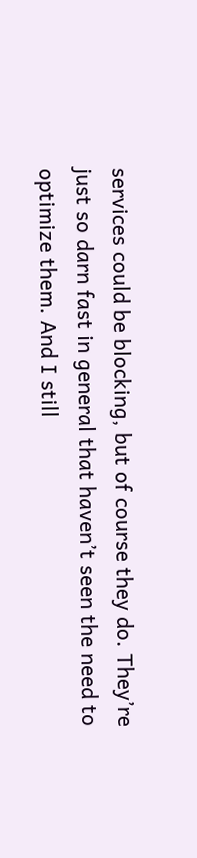services could be blocking, but of course they do. They’re just so darn fast in general that haven’t seen the need to optimize them. And I still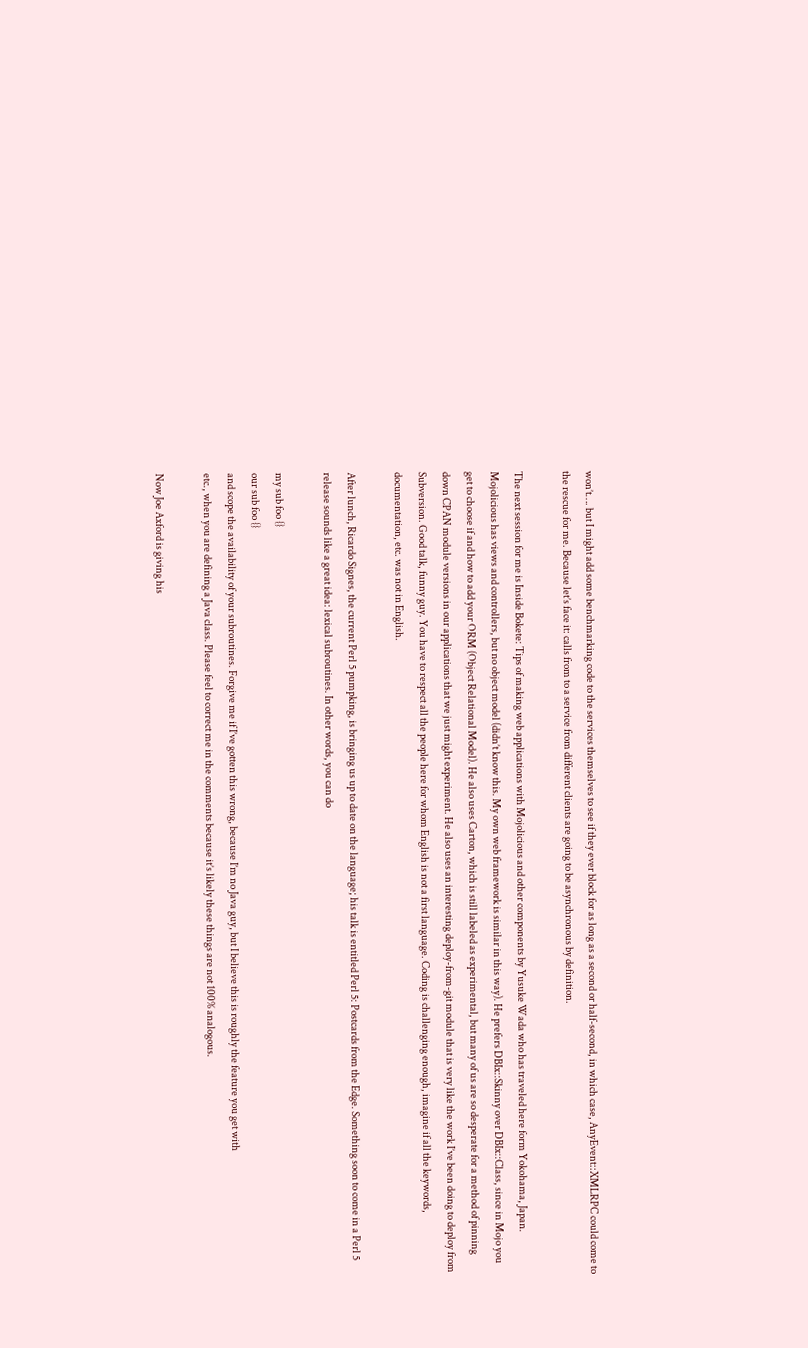won’t…. but I might add some benchmarking code to the services themselves to see if they ever block for as long as a second or half-second, in which case, AnyEvent::XMLRPC could come to the rescue for me. Because let’s face it: calls from to a service from different clients are going to be asynchronous by definition.

The next session for me is Inside Bokete: Tips of making web applications with Mojolicious and other components by Yusuke Wada who has traveled here form Yokohama, Japan. Mojolicious has views and controllers, but no object model (didn’t know this. My own web framework is similar in this way). He prefers DBIx::Skinny over DBIx::Class, since in Mojo you get to choose if and how to add your ORM (Object Relational Model). He also uses Carton, which is still labeled as experimental, but many of us are so desperate for a method of pinning down CPAN module versions in our applications that we just might experiment. He also uses an interesting deploy-from-git module that is very like the work I’ve been doing to deploy from Subversion. Good talk, funny guy. You have to respect all the people here for whom English is not a first language. Coding is challenging enough, imagine if all the keywords, documentation, etc. was not in English.

After lunch, Ricardo Signes, the current Perl 5 pumpking, is bringing us up to date on the language; his talk is entitled Perl 5: Postcards from the Edge. Something soon to come in a Perl 5 release sounds like a great idea: lexical subroutines. In other words, you can do

my sub foo {}
our sub foo {}
and scope the availability of your subroutines. Forgive me if I’ve gotten this wrong, because I’m no Java guy, but I believe this is roughly the feature you get with
etc., when you are defining a Java class. Please feel to correct me in the comments because it’s likely these things are not 100% analogous.

Now Joe Axford is giving his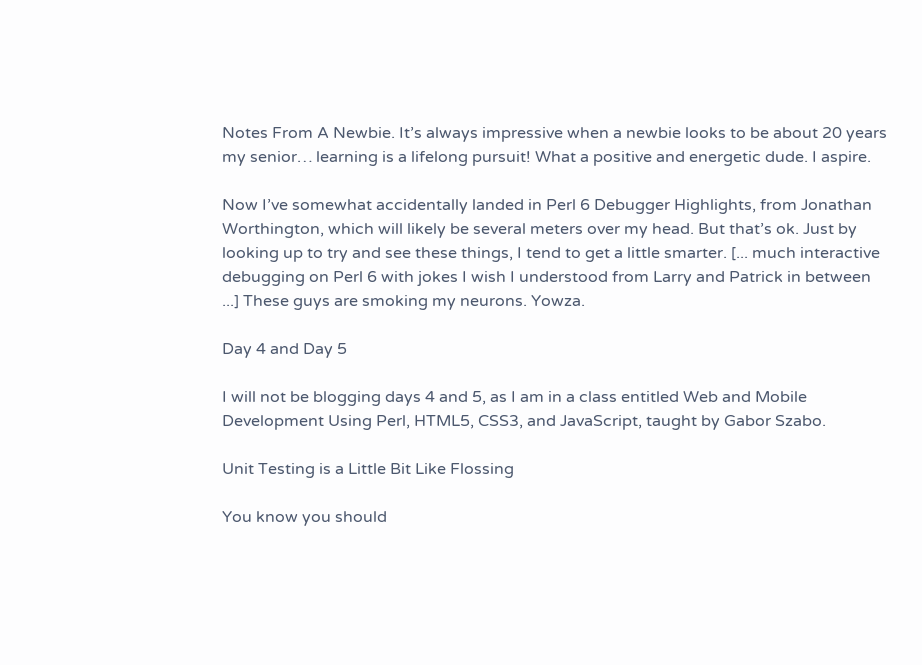Notes From A Newbie. It’s always impressive when a newbie looks to be about 20 years my senior… learning is a lifelong pursuit! What a positive and energetic dude. I aspire.

Now I’ve somewhat accidentally landed in Perl 6 Debugger Highlights, from Jonathan Worthington, which will likely be several meters over my head. But that’s ok. Just by looking up to try and see these things, I tend to get a little smarter. [... much interactive debugging on Perl 6 with jokes I wish I understood from Larry and Patrick in between ...] These guys are smoking my neurons. Yowza.

Day 4 and Day 5

I will not be blogging days 4 and 5, as I am in a class entitled Web and Mobile Development Using Perl, HTML5, CSS3, and JavaScript, taught by Gabor Szabo.

Unit Testing is a Little Bit Like Flossing

You know you should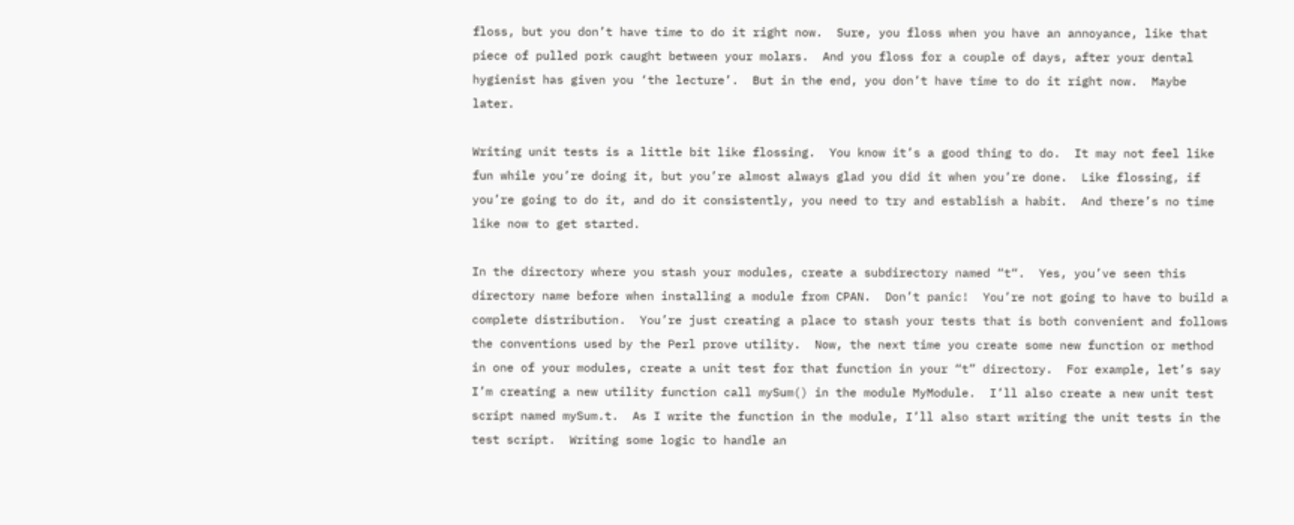floss, but you don’t have time to do it right now.  Sure, you floss when you have an annoyance, like that piece of pulled pork caught between your molars.  And you floss for a couple of days, after your dental hygienist has given you ‘the lecture’.  But in the end, you don’t have time to do it right now.  Maybe later.

Writing unit tests is a little bit like flossing.  You know it’s a good thing to do.  It may not feel like fun while you’re doing it, but you’re almost always glad you did it when you’re done.  Like flossing, if you’re going to do it, and do it consistently, you need to try and establish a habit.  And there’s no time like now to get started.

In the directory where you stash your modules, create a subdirectory named “t“.  Yes, you’ve seen this directory name before when installing a module from CPAN.  Don’t panic!  You’re not going to have to build a complete distribution.  You’re just creating a place to stash your tests that is both convenient and follows the conventions used by the Perl prove utility.  Now, the next time you create some new function or method in one of your modules, create a unit test for that function in your “t” directory.  For example, let’s say I’m creating a new utility function call mySum() in the module MyModule.  I’ll also create a new unit test script named mySum.t.  As I write the function in the module, I’ll also start writing the unit tests in the test script.  Writing some logic to handle an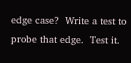edge case?  Write a test to probe that edge.  Test it.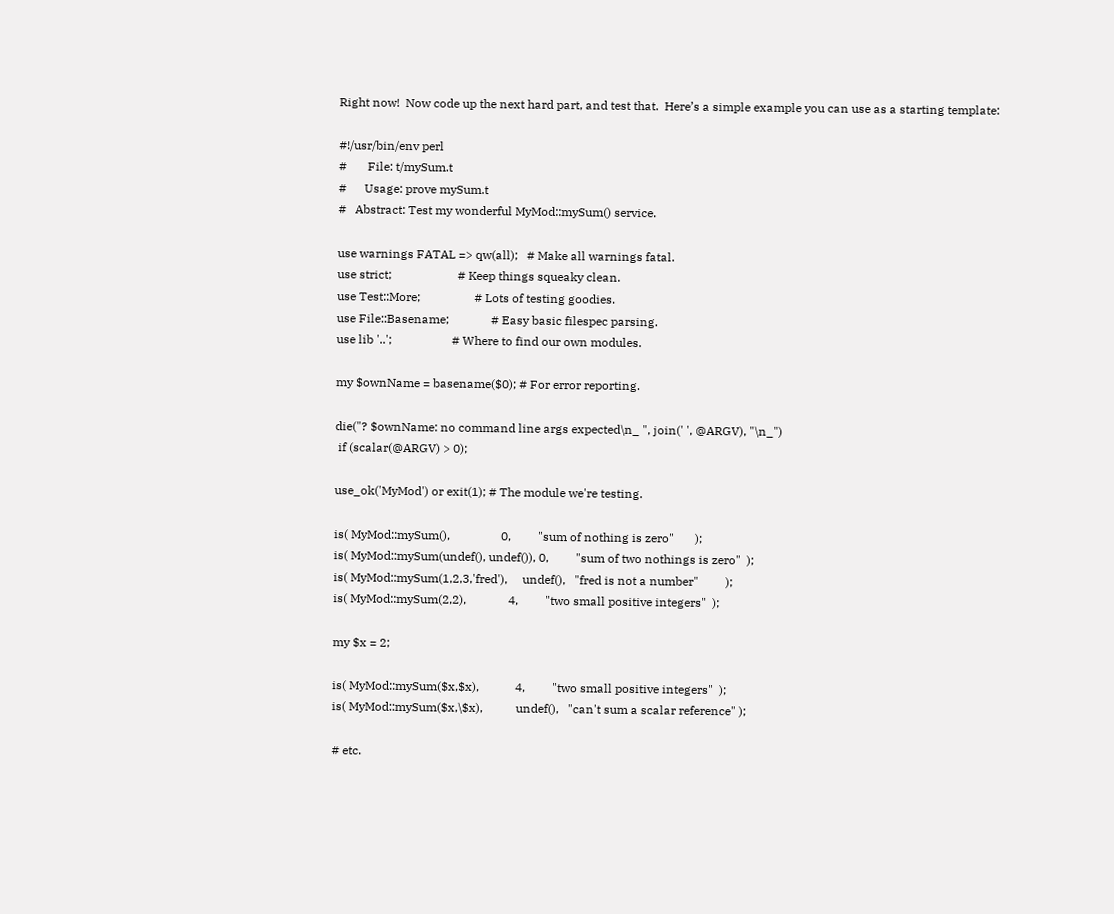Right now!  Now code up the next hard part, and test that.  Here’s a simple example you can use as a starting template:

#!/usr/bin/env perl
#       File: t/mySum.t
#      Usage: prove mySum.t
#   Abstract: Test my wonderful MyMod::mySum() service.

use warnings FATAL => qw(all);   # Make all warnings fatal.
use strict;                      # Keep things squeaky clean.
use Test::More;                  # Lots of testing goodies.
use File::Basename;              # Easy basic filespec parsing.
use lib '..';                    # Where to find our own modules.

my $ownName = basename($0); # For error reporting.

die("? $ownName: no command line args expected\n_ ", join(' ', @ARGV), "\n_")
 if (scalar(@ARGV) > 0);

use_ok('MyMod') or exit(1); # The module we're testing.

is( MyMod::mySum(),                 0,         "sum of nothing is zero"       );
is( MyMod::mySum(undef(), undef()), 0,         "sum of two nothings is zero"  );
is( MyMod::mySum(1,2,3,'fred'),     undef(),   "fred is not a number"         );
is( MyMod::mySum(2,2),              4,         "two small positive integers"  );

my $x = 2;

is( MyMod::mySum($x,$x),            4,         "two small positive integers"  );
is( MyMod::mySum($x,\$x),           undef(),   "can't sum a scalar reference" );

# etc.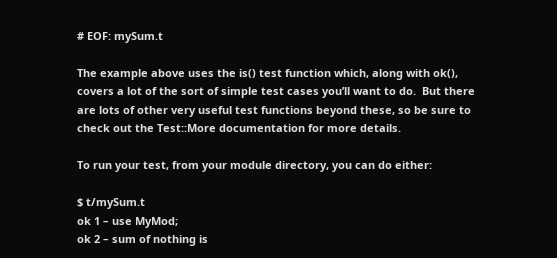# EOF: mySum.t

The example above uses the is() test function which, along with ok(), covers a lot of the sort of simple test cases you’ll want to do.  But there are lots of other very useful test functions beyond these, so be sure to check out the Test::More documentation for more details.

To run your test, from your module directory, you can do either:

$ t/mySum.t
ok 1 – use MyMod;
ok 2 – sum of nothing is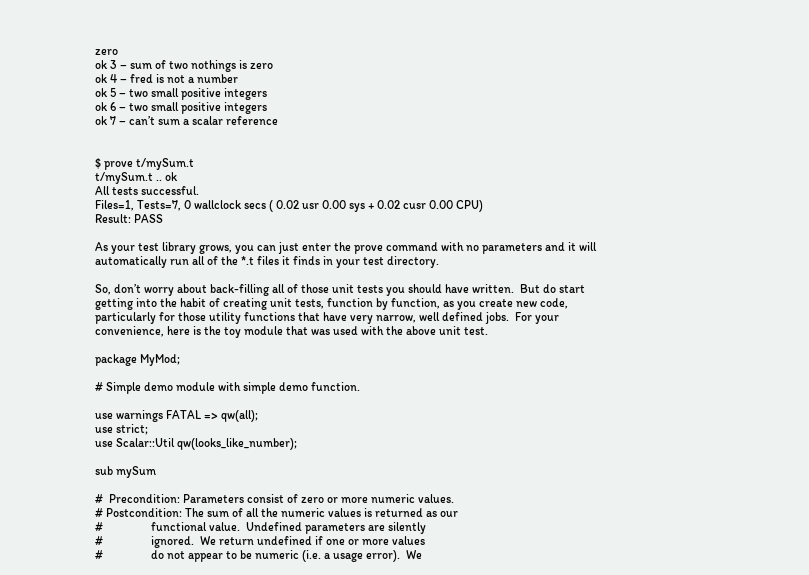zero
ok 3 – sum of two nothings is zero
ok 4 – fred is not a number
ok 5 – two small positive integers
ok 6 – two small positive integers
ok 7 – can’t sum a scalar reference


$ prove t/mySum.t
t/mySum.t .. ok
All tests successful.
Files=1, Tests=7, 0 wallclock secs ( 0.02 usr 0.00 sys + 0.02 cusr 0.00 CPU)
Result: PASS

As your test library grows, you can just enter the prove command with no parameters and it will automatically run all of the *.t files it finds in your test directory.

So, don’t worry about back-filling all of those unit tests you should have written.  But do start getting into the habit of creating unit tests, function by function, as you create new code, particularly for those utility functions that have very narrow, well defined jobs.  For your convenience, here is the toy module that was used with the above unit test.

package MyMod;

# Simple demo module with simple demo function.

use warnings FATAL => qw(all);
use strict;
use Scalar::Util qw(looks_like_number);

sub mySum

#  Precondition: Parameters consist of zero or more numeric values.
# Postcondition: The sum of all the numeric values is returned as our
#                functional value.  Undefined parameters are silently
#                ignored.  We return undefined if one or more values
#                do not appear to be numeric (i.e. a usage error).  We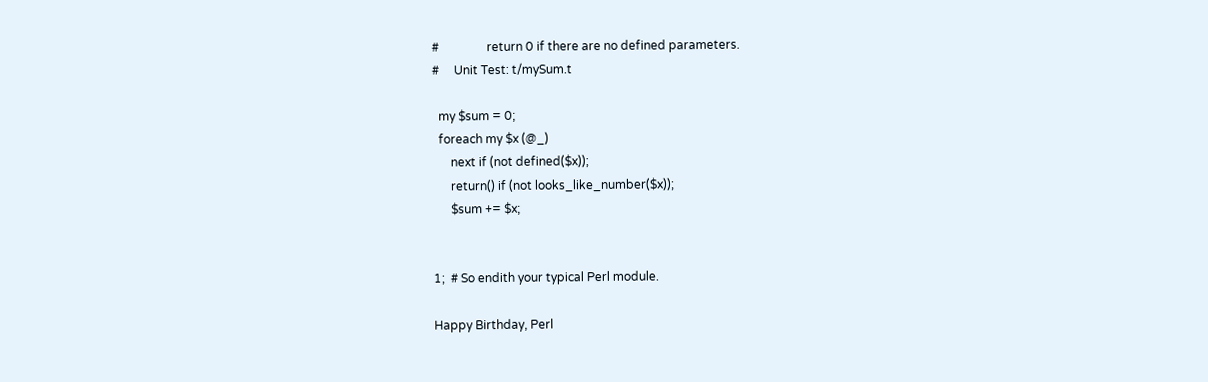#                return 0 if there are no defined parameters.
#     Unit Test: t/mySum.t

  my $sum = 0;
  foreach my $x (@_)
      next if (not defined($x));
      return() if (not looks_like_number($x));
      $sum += $x;


1;  # So endith your typical Perl module.

Happy Birthday, Perl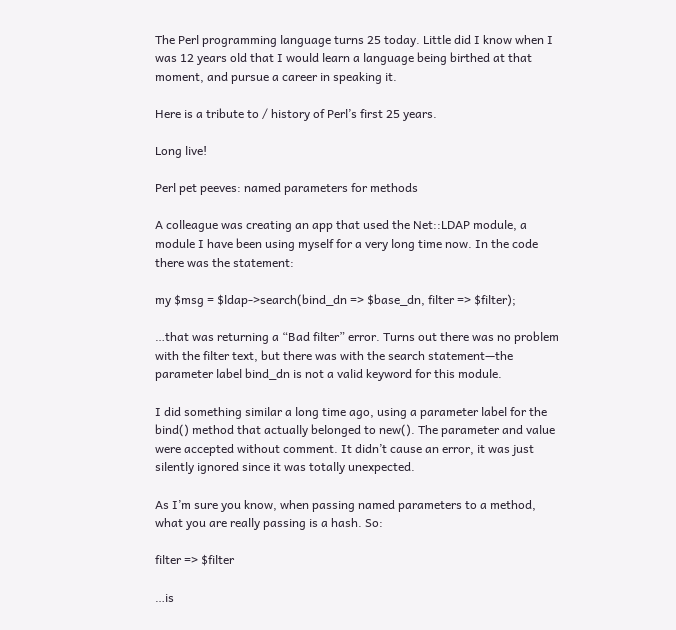The Perl programming language turns 25 today. Little did I know when I was 12 years old that I would learn a language being birthed at that moment, and pursue a career in speaking it.

Here is a tribute to / history of Perl’s first 25 years.

Long live!

Perl pet peeves: named parameters for methods

A colleague was creating an app that used the Net::LDAP module, a module I have been using myself for a very long time now. In the code there was the statement:

my $msg = $ldap->search(bind_dn => $base_dn, filter => $filter);

…that was returning a “Bad filter” error. Turns out there was no problem with the filter text, but there was with the search statement—the parameter label bind_dn is not a valid keyword for this module.

I did something similar a long time ago, using a parameter label for the bind() method that actually belonged to new(). The parameter and value were accepted without comment. It didn’t cause an error, it was just silently ignored since it was totally unexpected.

As I’m sure you know, when passing named parameters to a method, what you are really passing is a hash. So:

filter => $filter

…is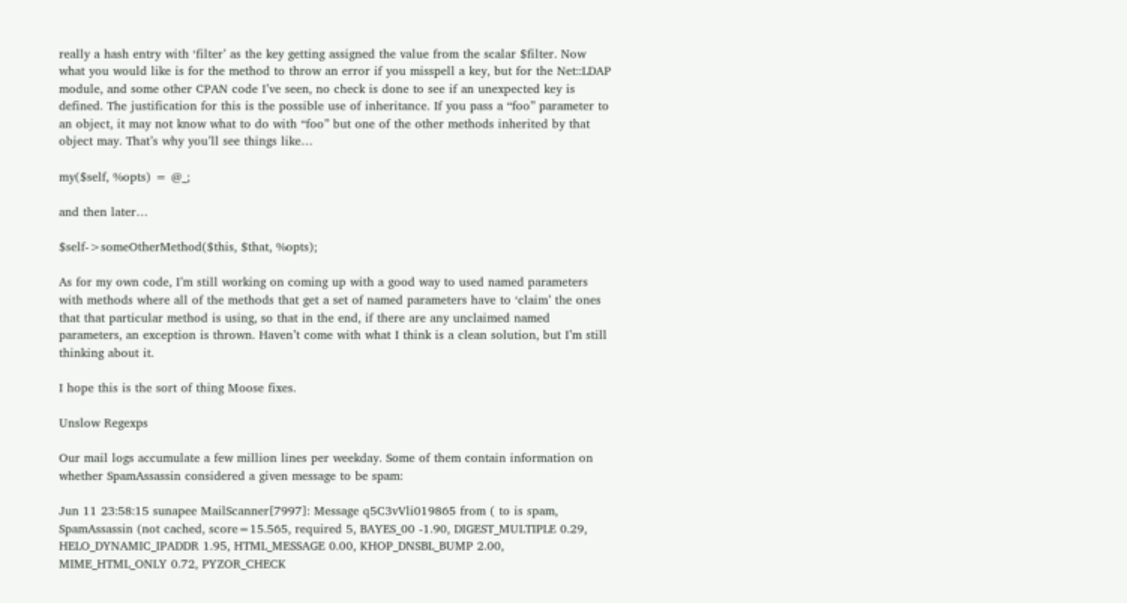really a hash entry with ‘filter’ as the key getting assigned the value from the scalar $filter. Now what you would like is for the method to throw an error if you misspell a key, but for the Net::LDAP module, and some other CPAN code I’ve seen, no check is done to see if an unexpected key is defined. The justification for this is the possible use of inheritance. If you pass a “foo” parameter to an object, it may not know what to do with “foo” but one of the other methods inherited by that object may. That’s why you’ll see things like…

my($self, %opts) = @_;

and then later…

$self->someOtherMethod($this, $that, %opts);

As for my own code, I’m still working on coming up with a good way to used named parameters with methods where all of the methods that get a set of named parameters have to ‘claim’ the ones that that particular method is using, so that in the end, if there are any unclaimed named parameters, an exception is thrown. Haven’t come with what I think is a clean solution, but I’m still thinking about it.

I hope this is the sort of thing Moose fixes.

Unslow Regexps

Our mail logs accumulate a few million lines per weekday. Some of them contain information on whether SpamAssassin considered a given message to be spam:

Jun 11 23:58:15 sunapee MailScanner[7997]: Message q5C3vVli019865 from ( to is spam, SpamAssassin (not cached, score=15.565, required 5, BAYES_00 -1.90, DIGEST_MULTIPLE 0.29, HELO_DYNAMIC_IPADDR 1.95, HTML_MESSAGE 0.00, KHOP_DNSBL_BUMP 2.00, MIME_HTML_ONLY 0.72, PYZOR_CHECK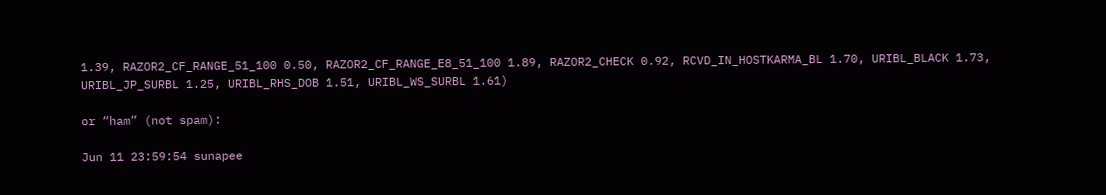1.39, RAZOR2_CF_RANGE_51_100 0.50, RAZOR2_CF_RANGE_E8_51_100 1.89, RAZOR2_CHECK 0.92, RCVD_IN_HOSTKARMA_BL 1.70, URIBL_BLACK 1.73, URIBL_JP_SURBL 1.25, URIBL_RHS_DOB 1.51, URIBL_WS_SURBL 1.61)

or “ham” (not spam):

Jun 11 23:59:54 sunapee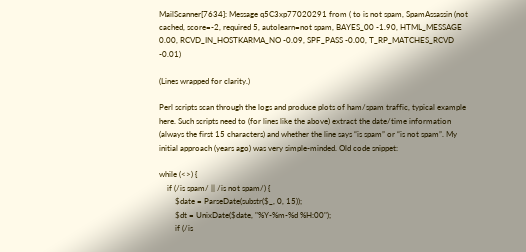MailScanner[7634]: Message q5C3xp77020291 from ( to is not spam, SpamAssassin (not cached, score=-2, required 5, autolearn=not spam, BAYES_00 -1.90, HTML_MESSAGE 0.00, RCVD_IN_HOSTKARMA_NO -0.09, SPF_PASS -0.00, T_RP_MATCHES_RCVD -0.01)

(Lines wrapped for clarity.)

Perl scripts scan through the logs and produce plots of ham/spam traffic, typical example here. Such scripts need to (for lines like the above) extract the date/time information (always the first 15 characters) and whether the line says “is spam” or “is not spam”. My initial approach (years ago) was very simple-minded. Old code snippet:

while (<>) {
    if (/is spam/ || /is not spam/) {
        $date = ParseDate(substr($_, 0, 15));
        $dt = UnixDate($date, "%Y-%m-%d %H:00");
        if (/is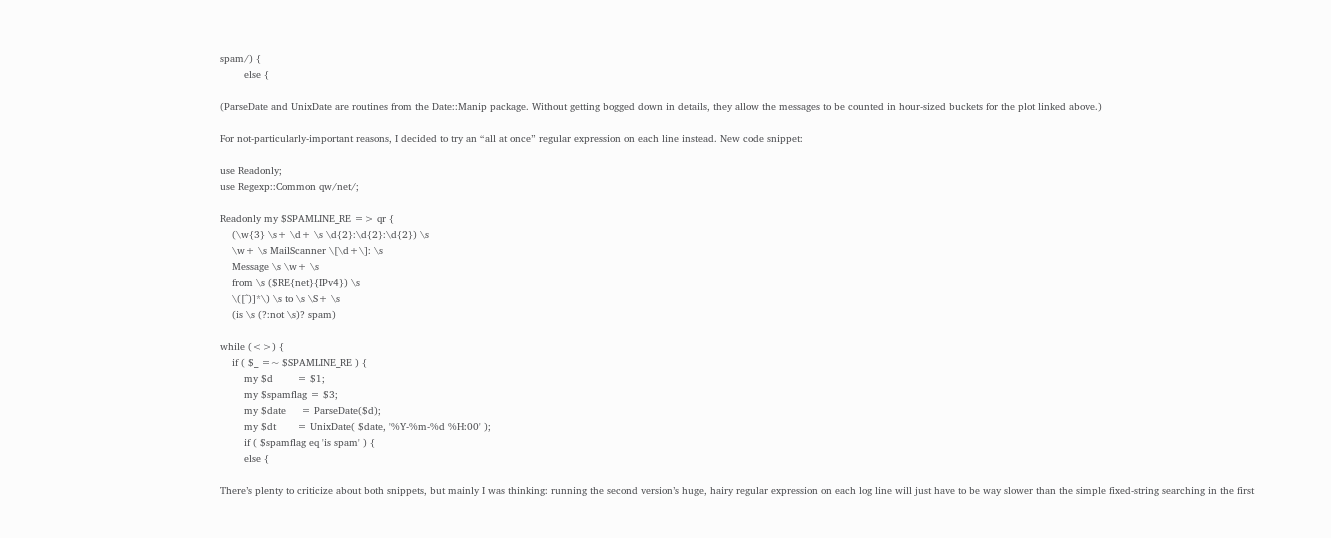spam/) {
        else {

(ParseDate and UnixDate are routines from the Date::Manip package. Without getting bogged down in details, they allow the messages to be counted in hour-sized buckets for the plot linked above.)

For not-particularly-important reasons, I decided to try an “all at once” regular expression on each line instead. New code snippet:

use Readonly;
use Regexp::Common qw/net/;

Readonly my $SPAMLINE_RE => qr {
    (\w{3} \s+ \d+ \s \d{2}:\d{2}:\d{2}) \s
    \w+ \s MailScanner \[\d+\]: \s
    Message \s \w+ \s
    from \s ($RE{net}{IPv4}) \s
    \([^)]*\) \s to \s \S+ \s
    (is \s (?:not \s)? spam)

while (<>) {
    if ( $_ =~ $SPAMLINE_RE ) {
        my $d        = $1;
        my $spamflag = $3;
        my $date     = ParseDate($d);
        my $dt       = UnixDate( $date, '%Y-%m-%d %H:00' );
        if ( $spamflag eq 'is spam' ) {
        else {

There’s plenty to criticize about both snippets, but mainly I was thinking: running the second version’s huge, hairy regular expression on each log line will just have to be way slower than the simple fixed-string searching in the first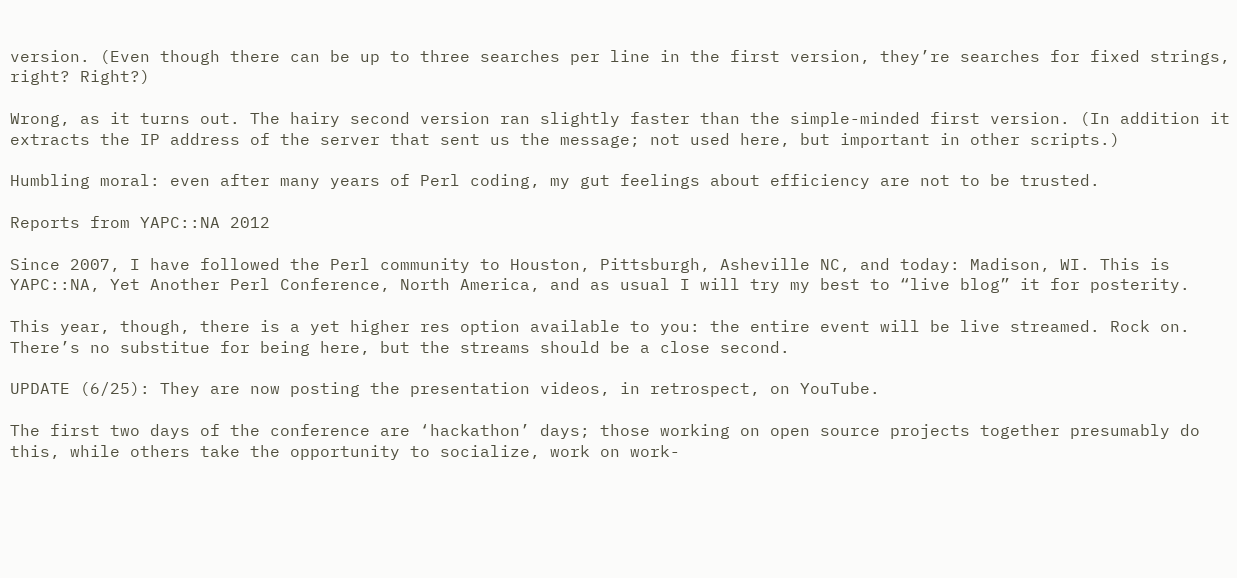version. (Even though there can be up to three searches per line in the first version, they’re searches for fixed strings, right? Right?)

Wrong, as it turns out. The hairy second version ran slightly faster than the simple-minded first version. (In addition it extracts the IP address of the server that sent us the message; not used here, but important in other scripts.)

Humbling moral: even after many years of Perl coding, my gut feelings about efficiency are not to be trusted.

Reports from YAPC::NA 2012

Since 2007, I have followed the Perl community to Houston, Pittsburgh, Asheville NC, and today: Madison, WI. This is YAPC::NA, Yet Another Perl Conference, North America, and as usual I will try my best to “live blog” it for posterity.

This year, though, there is a yet higher res option available to you: the entire event will be live streamed. Rock on. There’s no substitue for being here, but the streams should be a close second.

UPDATE (6/25): They are now posting the presentation videos, in retrospect, on YouTube.

The first two days of the conference are ‘hackathon’ days; those working on open source projects together presumably do this, while others take the opportunity to socialize, work on work-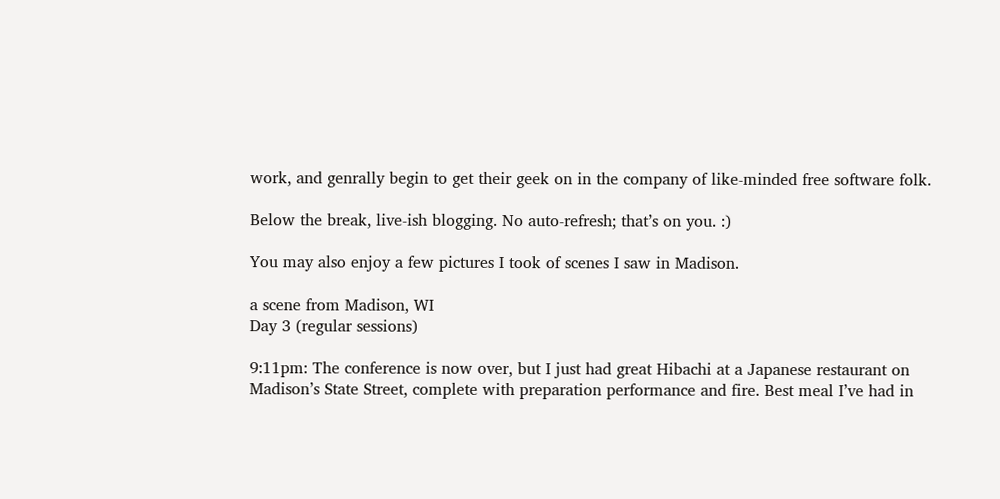work, and genrally begin to get their geek on in the company of like-minded free software folk.

Below the break, live-ish blogging. No auto-refresh; that’s on you. :)

You may also enjoy a few pictures I took of scenes I saw in Madison.

a scene from Madison, WI
Day 3 (regular sessions)

9:11pm: The conference is now over, but I just had great Hibachi at a Japanese restaurant on Madison’s State Street, complete with preparation performance and fire. Best meal I’ve had in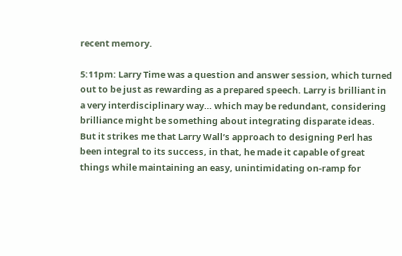recent memory.

5:11pm: Larry Time was a question and answer session, which turned out to be just as rewarding as a prepared speech. Larry is brilliant in a very interdisciplinary way… which may be redundant, considering brilliance might be something about integrating disparate ideas. But it strikes me that Larry Wall’s approach to designing Perl has been integral to its success, in that, he made it capable of great things while maintaining an easy, unintimidating on-ramp for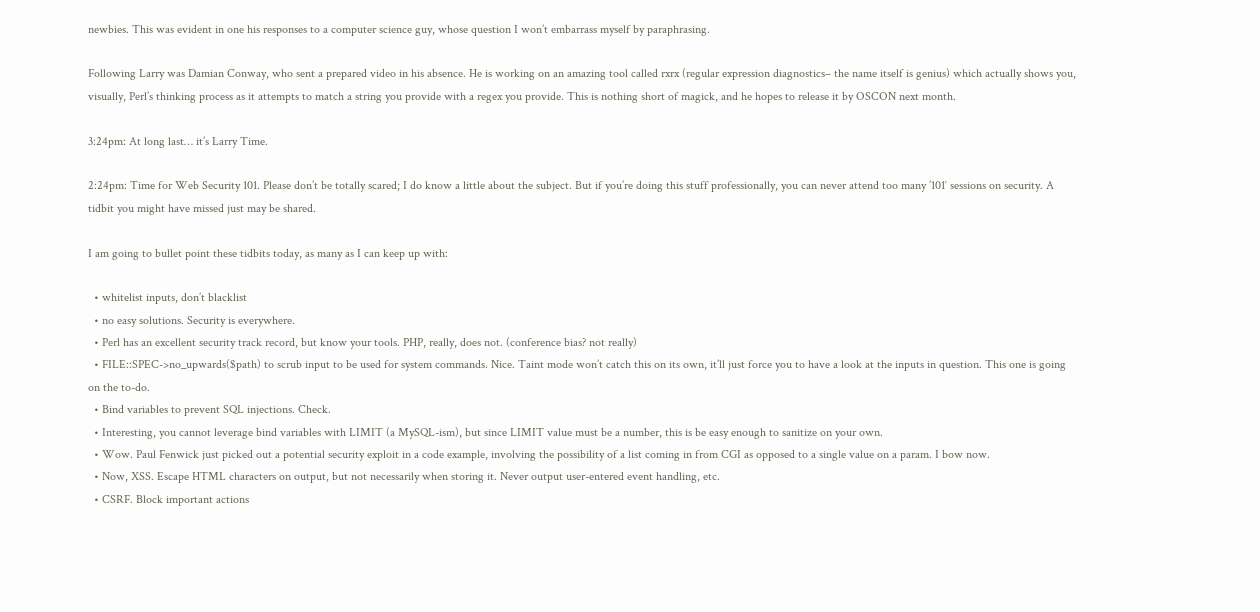newbies. This was evident in one his responses to a computer science guy, whose question I won’t embarrass myself by paraphrasing.

Following Larry was Damian Conway, who sent a prepared video in his absence. He is working on an amazing tool called rxrx (regular expression diagnostics– the name itself is genius) which actually shows you, visually, Perl’s thinking process as it attempts to match a string you provide with a regex you provide. This is nothing short of magick, and he hopes to release it by OSCON next month.

3:24pm: At long last… it’s Larry Time.

2:24pm: Time for Web Security 101. Please don’t be totally scared; I do know a little about the subject. But if you’re doing this stuff professionally, you can never attend too many ’101′ sessions on security. A tidbit you might have missed just may be shared.

I am going to bullet point these tidbits today, as many as I can keep up with:

  • whitelist inputs, don’t blacklist
  • no easy solutions. Security is everywhere.
  • Perl has an excellent security track record, but know your tools. PHP, really, does not. (conference bias? not really)
  • FILE::SPEC->no_upwards($path) to scrub input to be used for system commands. Nice. Taint mode won’t catch this on its own, it’ll just force you to have a look at the inputs in question. This one is going on the to-do.
  • Bind variables to prevent SQL injections. Check.
  • Interesting, you cannot leverage bind variables with LIMIT (a MySQL-ism), but since LIMIT value must be a number, this is be easy enough to sanitize on your own.
  • Wow. Paul Fenwick just picked out a potential security exploit in a code example, involving the possibility of a list coming in from CGI as opposed to a single value on a param. I bow now.
  • Now, XSS. Escape HTML characters on output, but not necessarily when storing it. Never output user-entered event handling, etc.
  • CSRF. Block important actions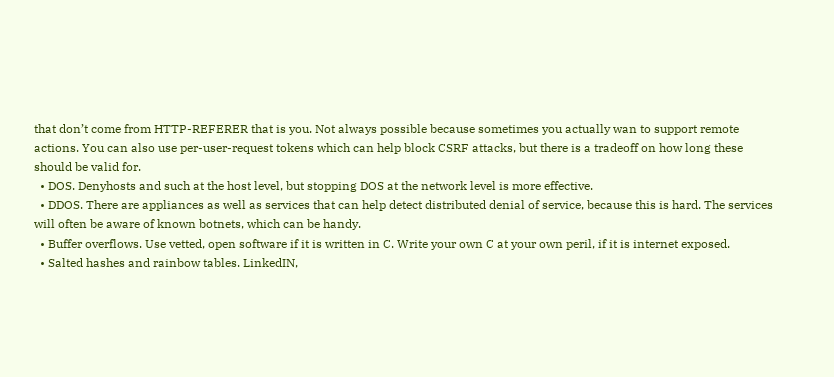that don’t come from HTTP-REFERER that is you. Not always possible because sometimes you actually wan to support remote actions. You can also use per-user-request tokens which can help block CSRF attacks, but there is a tradeoff on how long these should be valid for.
  • DOS. Denyhosts and such at the host level, but stopping DOS at the network level is more effective.
  • DDOS. There are appliances as well as services that can help detect distributed denial of service, because this is hard. The services will often be aware of known botnets, which can be handy.
  • Buffer overflows. Use vetted, open software if it is written in C. Write your own C at your own peril, if it is internet exposed.
  • Salted hashes and rainbow tables. LinkedIN,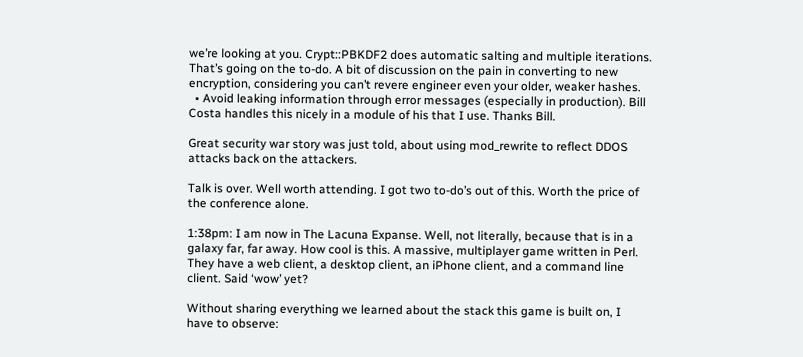we’re looking at you. Crypt::PBKDF2 does automatic salting and multiple iterations. That’s going on the to-do. A bit of discussion on the pain in converting to new encryption, considering you can’t revere engineer even your older, weaker hashes.
  • Avoid leaking information through error messages (especially in production). Bill Costa handles this nicely in a module of his that I use. Thanks Bill.

Great security war story was just told, about using mod_rewrite to reflect DDOS attacks back on the attackers.

Talk is over. Well worth attending. I got two to-do’s out of this. Worth the price of the conference alone.

1:38pm: I am now in The Lacuna Expanse. Well, not literally, because that is in a galaxy far, far away. How cool is this. A massive, multiplayer game written in Perl. They have a web client, a desktop client, an iPhone client, and a command line client. Said ‘wow’ yet?

Without sharing everything we learned about the stack this game is built on, I have to observe: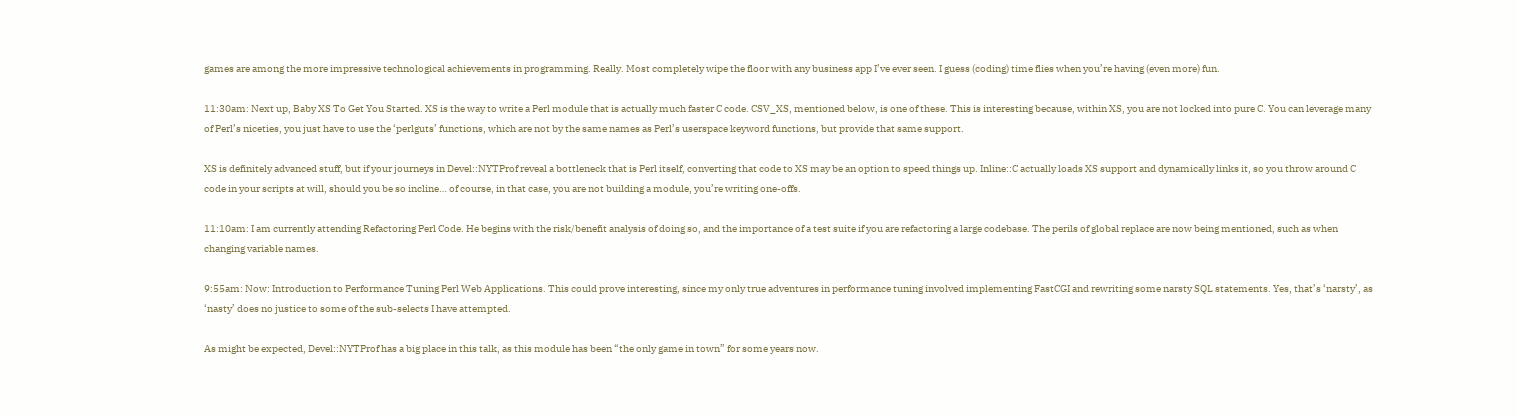games are among the more impressive technological achievements in programming. Really. Most completely wipe the floor with any business app I’ve ever seen. I guess (coding) time flies when you’re having (even more) fun.

11:30am: Next up, Baby XS To Get You Started. XS is the way to write a Perl module that is actually much faster C code. CSV_XS, mentioned below, is one of these. This is interesting because, within XS, you are not locked into pure C. You can leverage many of Perl’s niceties, you just have to use the ‘perlguts’ functions, which are not by the same names as Perl’s userspace keyword functions, but provide that same support.

XS is definitely advanced stuff, but if your journeys in Devel::NYTProf reveal a bottleneck that is Perl itself, converting that code to XS may be an option to speed things up. Inline::C actually loads XS support and dynamically links it, so you throw around C code in your scripts at will, should you be so incline… of course, in that case, you are not building a module, you’re writing one-offs.

11:10am: I am currently attending Refactoring Perl Code. He begins with the risk/benefit analysis of doing so, and the importance of a test suite if you are refactoring a large codebase. The perils of global replace are now being mentioned, such as when changing variable names.

9:55am: Now: Introduction to Performance Tuning Perl Web Applications. This could prove interesting, since my only true adventures in performance tuning involved implementing FastCGI and rewriting some narsty SQL statements. Yes, that’s ‘narsty’, as ‘nasty’ does no justice to some of the sub-selects I have attempted.

As might be expected, Devel::NYTProf has a big place in this talk, as this module has been “the only game in town” for some years now.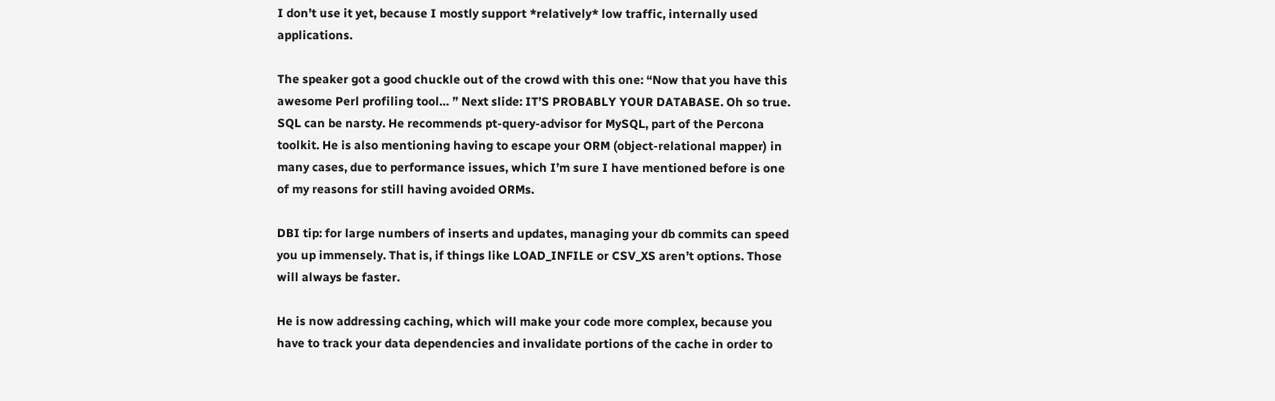I don’t use it yet, because I mostly support *relatively* low traffic, internally used applications.

The speaker got a good chuckle out of the crowd with this one: “Now that you have this awesome Perl profiling tool… ” Next slide: IT’S PROBABLY YOUR DATABASE. Oh so true. SQL can be narsty. He recommends pt-query-advisor for MySQL, part of the Percona toolkit. He is also mentioning having to escape your ORM (object-relational mapper) in many cases, due to performance issues, which I’m sure I have mentioned before is one of my reasons for still having avoided ORMs.

DBI tip: for large numbers of inserts and updates, managing your db commits can speed you up immensely. That is, if things like LOAD_INFILE or CSV_XS aren’t options. Those will always be faster.

He is now addressing caching, which will make your code more complex, because you have to track your data dependencies and invalidate portions of the cache in order to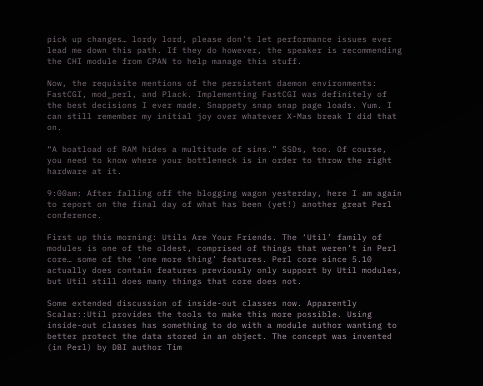pick up changes… lordy lord, please don’t let performance issues ever lead me down this path. If they do however, the speaker is recommending the CHI module from CPAN to help manage this stuff.

Now, the requisite mentions of the persistent daemon environments: FastCGI, mod_perl, and Plack. Implementing FastCGI was definitely of the best decisions I ever made. Snappety snap snap page loads. Yum. I can still remember my initial joy over whatever X-Mas break I did that on.

“A boatload of RAM hides a multitude of sins.” SSDs, too. Of course, you need to know where your bottleneck is in order to throw the right hardware at it.

9:00am: After falling off the blogging wagon yesterday, here I am again to report on the final day of what has been (yet!) another great Perl conference.

First up this morning: Utils Are Your Friends. The ‘Util’ family of modules is one of the oldest, comprised of things that weren’t in Perl core… some of the ‘one more thing’ features. Perl core since 5.10 actually does contain features previously only support by Util modules, but Util still does many things that core does not.

Some extended discussion of inside-out classes now. Apparently Scalar::Util provides the tools to make this more possible. Using inside-out classes has something to do with a module author wanting to better protect the data stored in an object. The concept was invented (in Perl) by DBI author Tim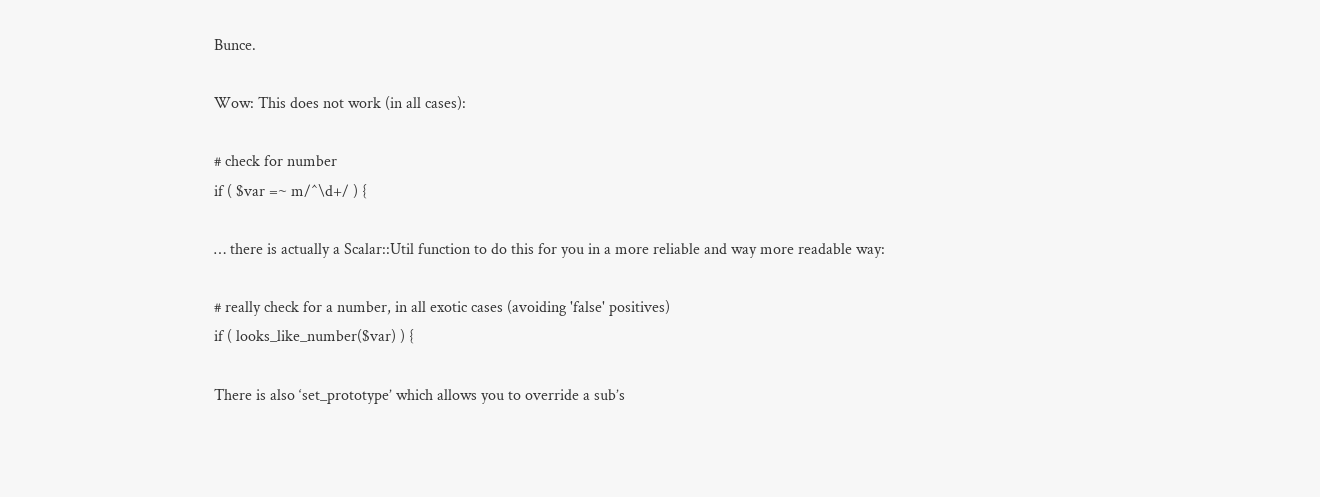Bunce.

Wow: This does not work (in all cases):

# check for number
if ( $var =~ m/^\d+/ ) {

… there is actually a Scalar::Util function to do this for you in a more reliable and way more readable way:

# really check for a number, in all exotic cases (avoiding 'false' positives)
if ( looks_like_number($var) ) {

There is also ‘set_prototype’ which allows you to override a sub’s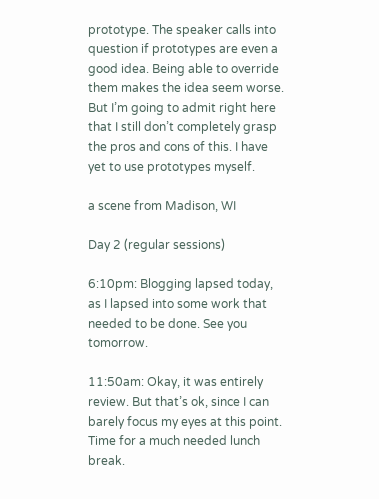prototype. The speaker calls into question if prototypes are even a good idea. Being able to override them makes the idea seem worse. But I’m going to admit right here that I still don’t completely grasp the pros and cons of this. I have yet to use prototypes myself.

a scene from Madison, WI

Day 2 (regular sessions)

6:10pm: Blogging lapsed today, as I lapsed into some work that needed to be done. See you tomorrow.

11:50am: Okay, it was entirely review. But that’s ok, since I can barely focus my eyes at this point. Time for a much needed lunch break.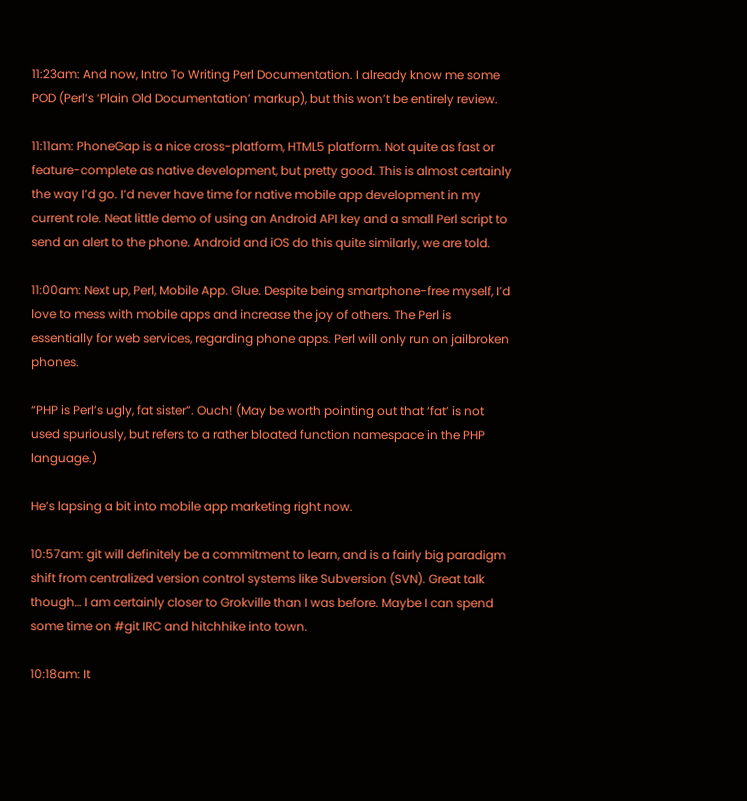11:23am: And now, Intro To Writing Perl Documentation. I already know me some POD (Perl’s ‘Plain Old Documentation’ markup), but this won’t be entirely review.

11:11am: PhoneGap is a nice cross-platform, HTML5 platform. Not quite as fast or feature-complete as native development, but pretty good. This is almost certainly the way I’d go. I’d never have time for native mobile app development in my current role. Neat little demo of using an Android API key and a small Perl script to send an alert to the phone. Android and iOS do this quite similarly, we are told.

11:00am: Next up, Perl, Mobile App. Glue. Despite being smartphone-free myself, I’d love to mess with mobile apps and increase the joy of others. The Perl is essentially for web services, regarding phone apps. Perl will only run on jailbroken phones.

“PHP is Perl’s ugly, fat sister”. Ouch! (May be worth pointing out that ‘fat’ is not used spuriously, but refers to a rather bloated function namespace in the PHP language.)

He’s lapsing a bit into mobile app marketing right now.

10:57am: git will definitely be a commitment to learn, and is a fairly big paradigm shift from centralized version control systems like Subversion (SVN). Great talk though… I am certainly closer to Grokville than I was before. Maybe I can spend some time on #git IRC and hitchhike into town.

10:18am: It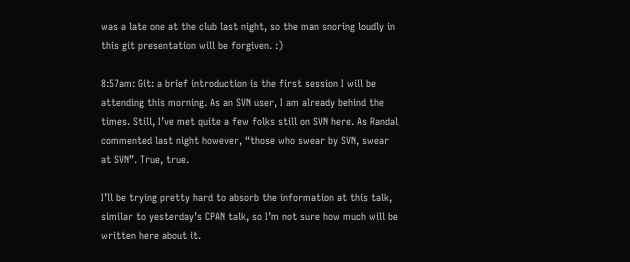was a late one at the club last night, so the man snoring loudly in this git presentation will be forgiven. :)

8:57am: Git: a brief introduction is the first session I will be attending this morning. As an SVN user, I am already behind the times. Still, I’ve met quite a few folks still on SVN here. As Randal commented last night however, “those who swear by SVN, swear at SVN”. True, true.

I’ll be trying pretty hard to absorb the information at this talk, similar to yesterday’s CPAN talk, so I’m not sure how much will be written here about it.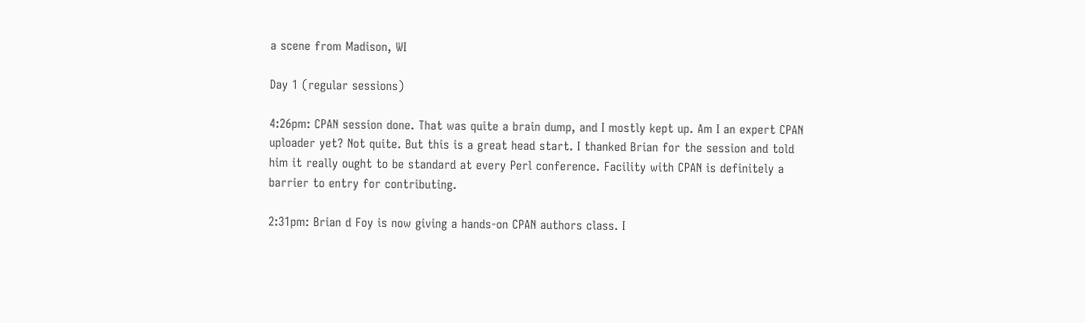a scene from Madison, WI

Day 1 (regular sessions)

4:26pm: CPAN session done. That was quite a brain dump, and I mostly kept up. Am I an expert CPAN uploader yet? Not quite. But this is a great head start. I thanked Brian for the session and told him it really ought to be standard at every Perl conference. Facility with CPAN is definitely a barrier to entry for contributing.

2:31pm: Brian d Foy is now giving a hands-on CPAN authors class. I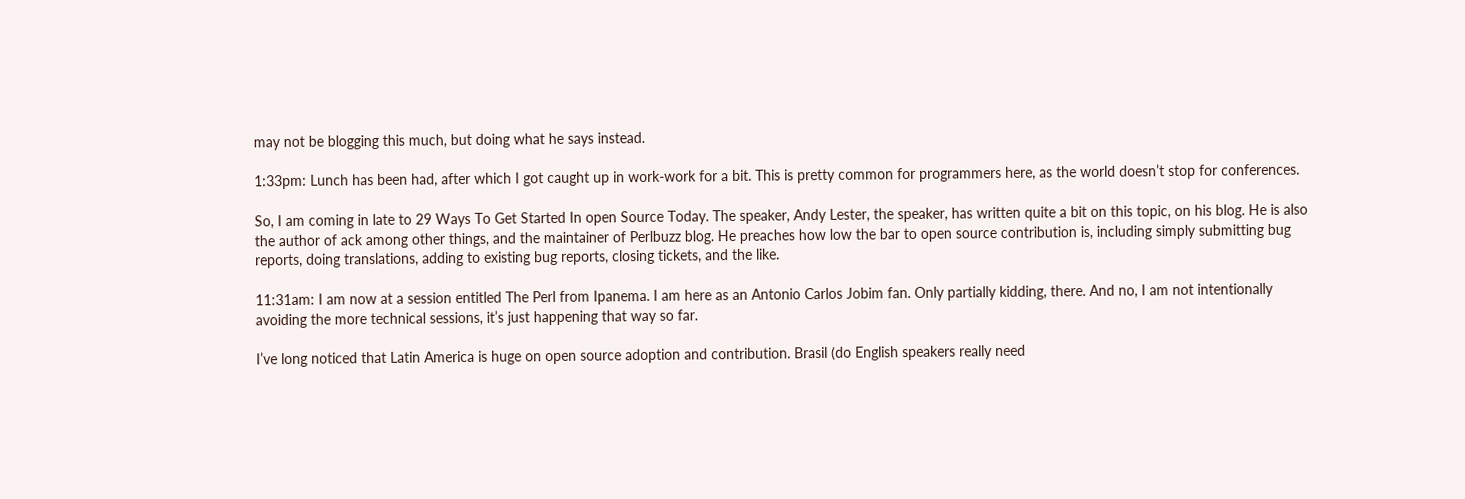may not be blogging this much, but doing what he says instead.

1:33pm: Lunch has been had, after which I got caught up in work-work for a bit. This is pretty common for programmers here, as the world doesn’t stop for conferences.

So, I am coming in late to 29 Ways To Get Started In open Source Today. The speaker, Andy Lester, the speaker, has written quite a bit on this topic, on his blog. He is also the author of ack among other things, and the maintainer of Perlbuzz blog. He preaches how low the bar to open source contribution is, including simply submitting bug reports, doing translations, adding to existing bug reports, closing tickets, and the like.

11:31am: I am now at a session entitled The Perl from Ipanema. I am here as an Antonio Carlos Jobim fan. Only partially kidding, there. And no, I am not intentionally avoiding the more technical sessions, it’s just happening that way so far.

I’ve long noticed that Latin America is huge on open source adoption and contribution. Brasil (do English speakers really need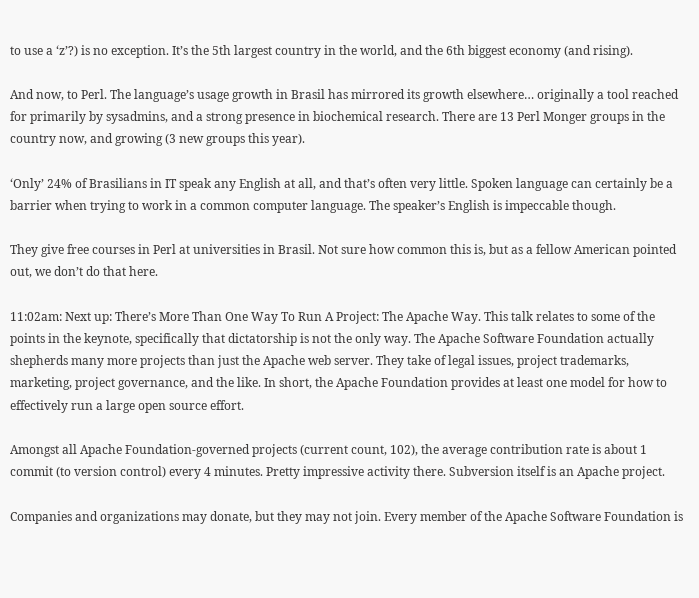to use a ‘z’?) is no exception. It’s the 5th largest country in the world, and the 6th biggest economy (and rising).

And now, to Perl. The language’s usage growth in Brasil has mirrored its growth elsewhere… originally a tool reached for primarily by sysadmins, and a strong presence in biochemical research. There are 13 Perl Monger groups in the country now, and growing (3 new groups this year).

‘Only’ 24% of Brasilians in IT speak any English at all, and that’s often very little. Spoken language can certainly be a barrier when trying to work in a common computer language. The speaker’s English is impeccable though.

They give free courses in Perl at universities in Brasil. Not sure how common this is, but as a fellow American pointed out, we don’t do that here.

11:02am: Next up: There’s More Than One Way To Run A Project: The Apache Way. This talk relates to some of the points in the keynote, specifically that dictatorship is not the only way. The Apache Software Foundation actually shepherds many more projects than just the Apache web server. They take of legal issues, project trademarks, marketing, project governance, and the like. In short, the Apache Foundation provides at least one model for how to effectively run a large open source effort.

Amongst all Apache Foundation-governed projects (current count, 102), the average contribution rate is about 1 commit (to version control) every 4 minutes. Pretty impressive activity there. Subversion itself is an Apache project.

Companies and organizations may donate, but they may not join. Every member of the Apache Software Foundation is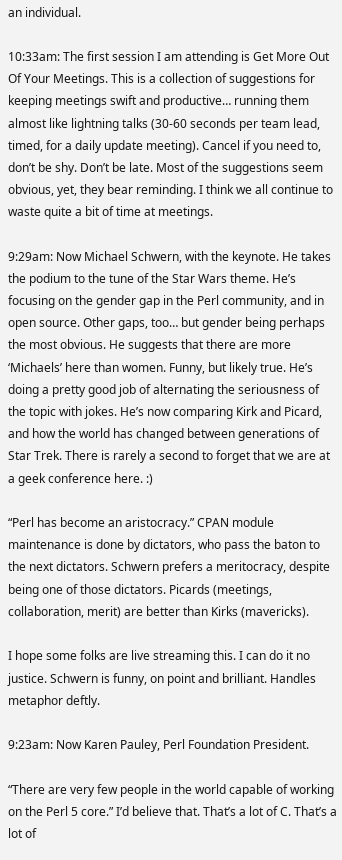an individual.

10:33am: The first session I am attending is Get More Out Of Your Meetings. This is a collection of suggestions for keeping meetings swift and productive… running them almost like lightning talks (30-60 seconds per team lead, timed, for a daily update meeting). Cancel if you need to, don’t be shy. Don’t be late. Most of the suggestions seem obvious, yet, they bear reminding. I think we all continue to waste quite a bit of time at meetings.

9:29am: Now Michael Schwern, with the keynote. He takes the podium to the tune of the Star Wars theme. He’s focusing on the gender gap in the Perl community, and in open source. Other gaps, too… but gender being perhaps the most obvious. He suggests that there are more ‘Michaels’ here than women. Funny, but likely true. He’s doing a pretty good job of alternating the seriousness of the topic with jokes. He’s now comparing Kirk and Picard, and how the world has changed between generations of Star Trek. There is rarely a second to forget that we are at a geek conference here. :)

“Perl has become an aristocracy.” CPAN module maintenance is done by dictators, who pass the baton to the next dictators. Schwern prefers a meritocracy, despite being one of those dictators. Picards (meetings, collaboration, merit) are better than Kirks (mavericks).

I hope some folks are live streaming this. I can do it no justice. Schwern is funny, on point and brilliant. Handles metaphor deftly.

9:23am: Now Karen Pauley, Perl Foundation President.

“There are very few people in the world capable of working on the Perl 5 core.” I’d believe that. That’s a lot of C. That’s a lot of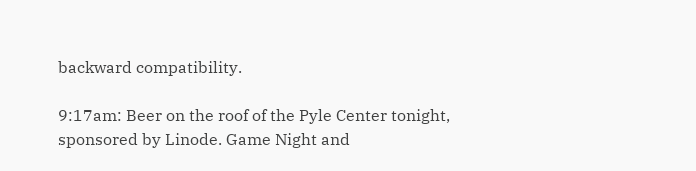backward compatibility.

9:17am: Beer on the roof of the Pyle Center tonight, sponsored by Linode. Game Night and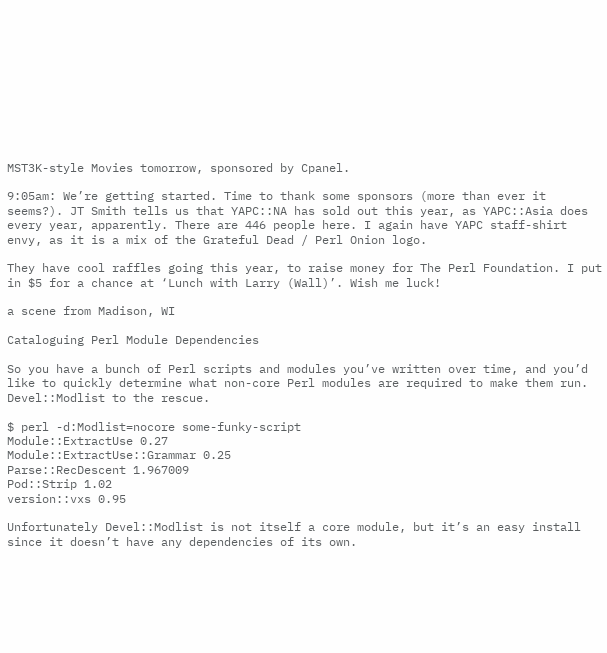MST3K-style Movies tomorrow, sponsored by Cpanel.

9:05am: We’re getting started. Time to thank some sponsors (more than ever it seems?). JT Smith tells us that YAPC::NA has sold out this year, as YAPC::Asia does every year, apparently. There are 446 people here. I again have YAPC staff-shirt envy, as it is a mix of the Grateful Dead / Perl Onion logo.

They have cool raffles going this year, to raise money for The Perl Foundation. I put in $5 for a chance at ‘Lunch with Larry (Wall)’. Wish me luck!

a scene from Madison, WI

Cataloguing Perl Module Dependencies

So you have a bunch of Perl scripts and modules you’ve written over time, and you’d like to quickly determine what non-core Perl modules are required to make them run. Devel::Modlist to the rescue.

$ perl -d:Modlist=nocore some-funky-script
Module::ExtractUse 0.27
Module::ExtractUse::Grammar 0.25
Parse::RecDescent 1.967009
Pod::Strip 1.02
version::vxs 0.95

Unfortunately Devel::Modlist is not itself a core module, but it’s an easy install since it doesn’t have any dependencies of its own.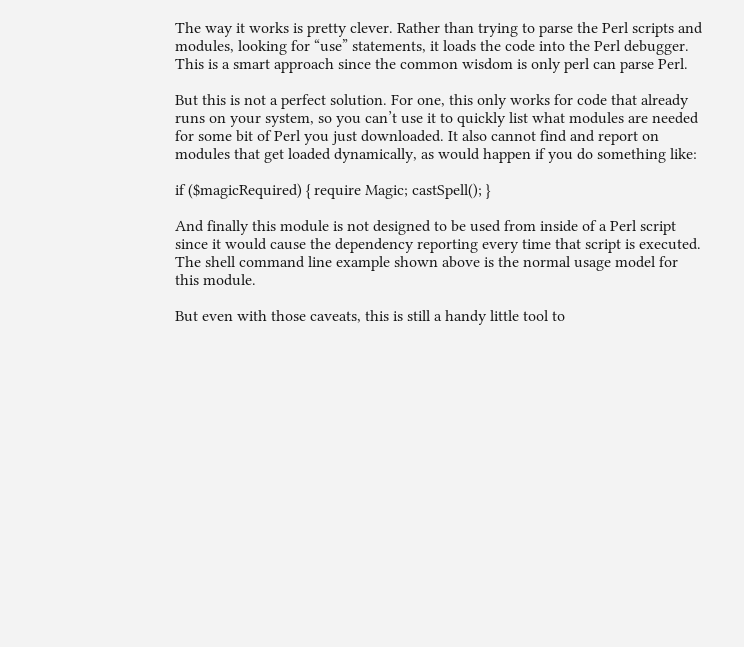The way it works is pretty clever. Rather than trying to parse the Perl scripts and modules, looking for “use” statements, it loads the code into the Perl debugger. This is a smart approach since the common wisdom is only perl can parse Perl.

But this is not a perfect solution. For one, this only works for code that already runs on your system, so you can’t use it to quickly list what modules are needed for some bit of Perl you just downloaded. It also cannot find and report on modules that get loaded dynamically, as would happen if you do something like:

if ($magicRequired) { require Magic; castSpell(); }

And finally this module is not designed to be used from inside of a Perl script since it would cause the dependency reporting every time that script is executed. The shell command line example shown above is the normal usage model for this module.

But even with those caveats, this is still a handy little tool to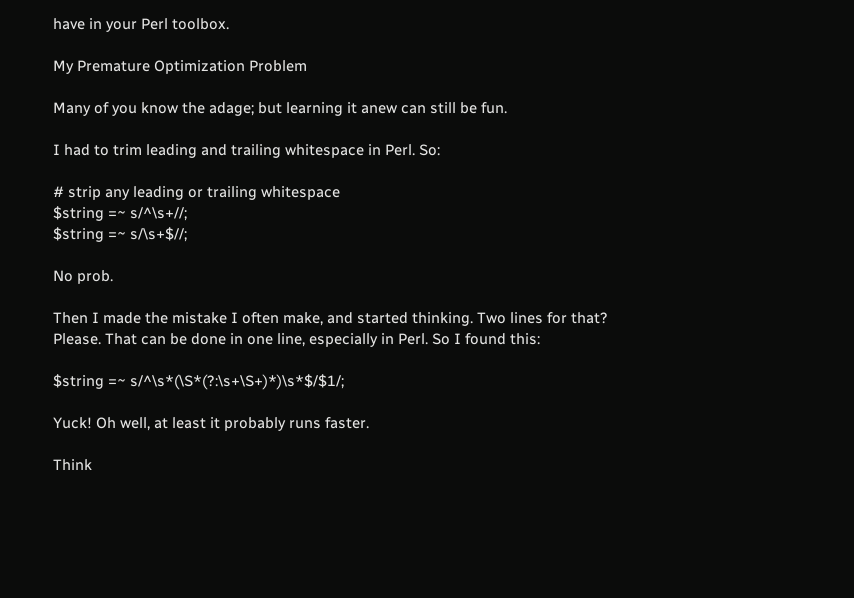have in your Perl toolbox.

My Premature Optimization Problem

Many of you know the adage; but learning it anew can still be fun.

I had to trim leading and trailing whitespace in Perl. So:

# strip any leading or trailing whitespace
$string =~ s/^\s+//;
$string =~ s/\s+$//;

No prob.

Then I made the mistake I often make, and started thinking. Two lines for that? Please. That can be done in one line, especially in Perl. So I found this:

$string =~ s/^\s*(\S*(?:\s+\S+)*)\s*$/$1/;

Yuck! Oh well, at least it probably runs faster.

Think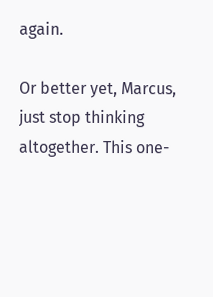again.

Or better yet, Marcus, just stop thinking altogether. This one-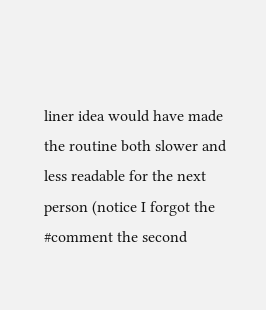liner idea would have made the routine both slower and less readable for the next person (notice I forgot the #comment the second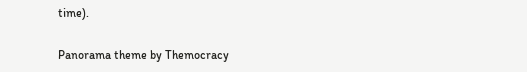time).

Panorama theme by Themocracy